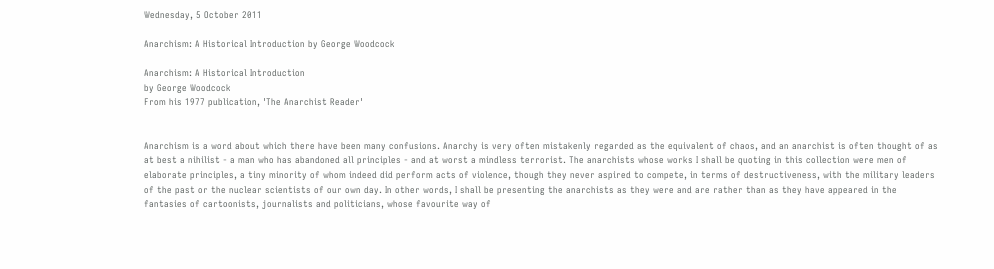Wednesday, 5 October 2011

Anarchism: A Historical Introduction by George Woodcock

Anarchism: A Historical Introduction
by George Woodcock
From his 1977 publication, 'The Anarchist Reader'


Anarchism is a word about which there have been many confusions. Anarchy is very often mistakenly regarded as the equivalent of chaos, and an anarchist is often thought of as at best a nihilist - a man who has abandoned all principles - and at worst a mindless terrorist. The anarchists whose works I shall be quoting in this collection were men of elaborate principles, a tiny minority of whom indeed did perform acts of violence, though they never aspired to compete, in terms of destructiveness, with the military leaders of the past or the nuclear scientists of our own day. In other words, I shall be presenting the anarchists as they were and are rather than as they have appeared in the fantasies of cartoonists, journalists and politicians, whose favourite way of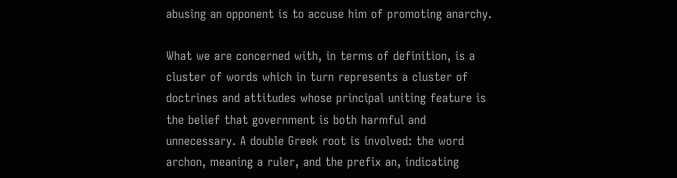abusing an opponent is to accuse him of promoting anarchy.

What we are concerned with, in terms of definition, is a cluster of words which in turn represents a cluster of doctrines and attitudes whose principal uniting feature is the belief that government is both harmful and unnecessary. A double Greek root is involved: the word archon, meaning a ruler, and the prefix an, indicating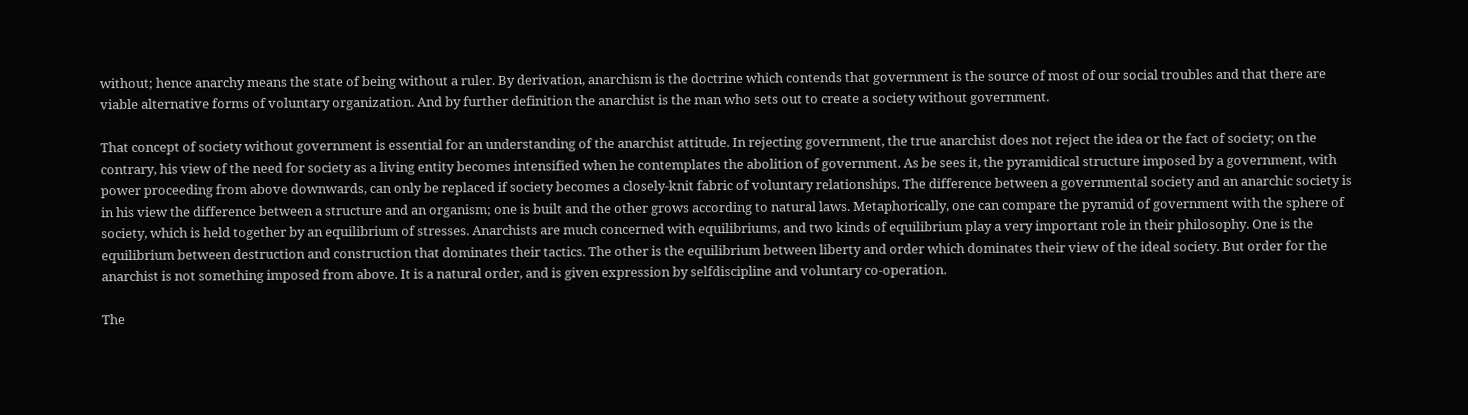without; hence anarchy means the state of being without a ruler. By derivation, anarchism is the doctrine which contends that government is the source of most of our social troubles and that there are viable alternative forms of voluntary organization. And by further definition the anarchist is the man who sets out to create a society without government.

That concept of society without government is essential for an understanding of the anarchist attitude. In rejecting government, the true anarchist does not reject the idea or the fact of society; on the contrary, his view of the need for society as a living entity becomes intensified when he contemplates the abolition of government. As be sees it, the pyramidical structure imposed by a government, with power proceeding from above downwards, can only be replaced if society becomes a closely-knit fabric of voluntary relationships. The difference between a governmental society and an anarchic society is in his view the difference between a structure and an organism; one is built and the other grows according to natural laws. Metaphorically, one can compare the pyramid of government with the sphere of society, which is held together by an equilibrium of stresses. Anarchists are much concerned with equilibriums, and two kinds of equilibrium play a very important role in their philosophy. One is the equilibrium between destruction and construction that dominates their tactics. The other is the equilibrium between liberty and order which dominates their view of the ideal society. But order for the anarchist is not something imposed from above. It is a natural order, and is given expression by selfdiscipline and voluntary co-operation.

The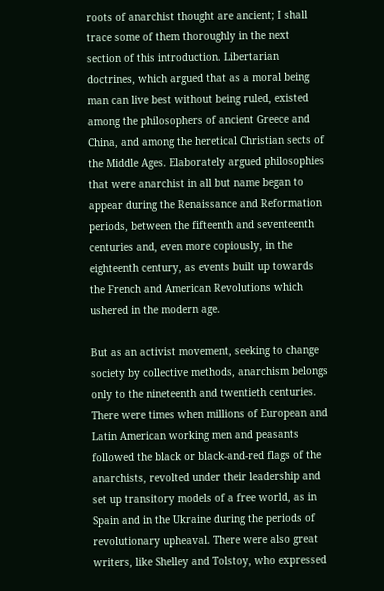roots of anarchist thought are ancient; I shall trace some of them thoroughly in the next section of this introduction. Libertarian doctrines, which argued that as a moral being man can live best without being ruled, existed among the philosophers of ancient Greece and China, and among the heretical Christian sects of the Middle Ages. Elaborately argued philosophies that were anarchist in all but name began to appear during the Renaissance and Reformation periods, between the fifteenth and seventeenth centuries and, even more copiously, in the eighteenth century, as events built up towards the French and American Revolutions which ushered in the modern age.

But as an activist movement, seeking to change society by collective methods, anarchism belongs only to the nineteenth and twentieth centuries. There were times when millions of European and Latin American working men and peasants followed the black or black-and-red flags of the anarchists, revolted under their leadership and set up transitory models of a free world, as in Spain and in the Ukraine during the periods of revolutionary upheaval. There were also great writers, like Shelley and Tolstoy, who expressed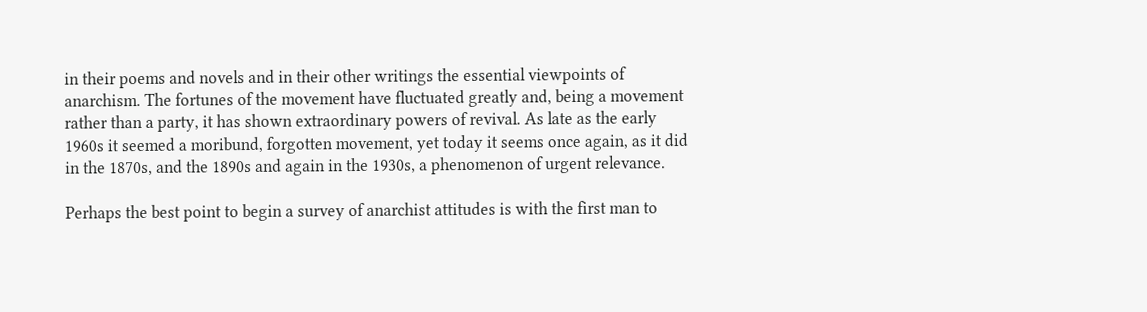in their poems and novels and in their other writings the essential viewpoints of anarchism. The fortunes of the movement have fluctuated greatly and, being a movement rather than a party, it has shown extraordinary powers of revival. As late as the early 1960s it seemed a moribund, forgotten movement, yet today it seems once again, as it did in the 1870s, and the 1890s and again in the 1930s, a phenomenon of urgent relevance.

Perhaps the best point to begin a survey of anarchist attitudes is with the first man to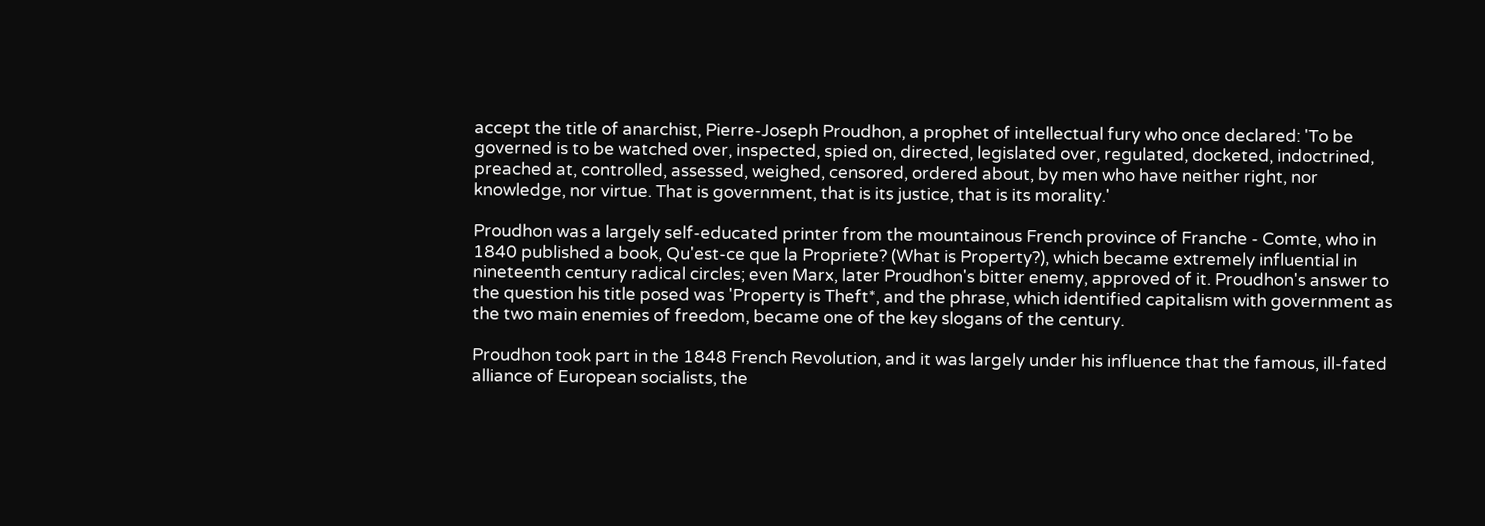accept the title of anarchist, Pierre-Joseph Proudhon, a prophet of intellectual fury who once declared: 'To be governed is to be watched over, inspected, spied on, directed, legislated over, regulated, docketed, indoctrined, preached at, controlled, assessed, weighed, censored, ordered about, by men who have neither right, nor knowledge, nor virtue. That is government, that is its justice, that is its morality.'

Proudhon was a largely self-educated printer from the mountainous French province of Franche - Comte, who in 1840 published a book, Qu'est-ce que la Propriete? (What is Property?), which became extremely influential in nineteenth century radical circles; even Marx, later Proudhon's bitter enemy, approved of it. Proudhon's answer to the question his title posed was 'Property is Theft*, and the phrase, which identified capitalism with government as the two main enemies of freedom, became one of the key slogans of the century.

Proudhon took part in the 1848 French Revolution, and it was largely under his influence that the famous, ill-fated alliance of European socialists, the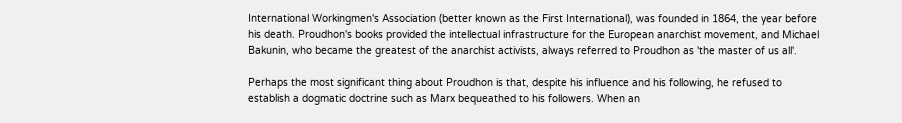International Workingmen's Association (better known as the First International), was founded in 1864, the year before his death. Proudhon's books provided the intellectual infrastructure for the European anarchist movement, and Michael Bakunin, who became the greatest of the anarchist activists, always referred to Proudhon as 'the master of us all'.

Perhaps the most significant thing about Proudhon is that, despite his influence and his following, he refused to establish a dogmatic doctrine such as Marx bequeathed to his followers. When an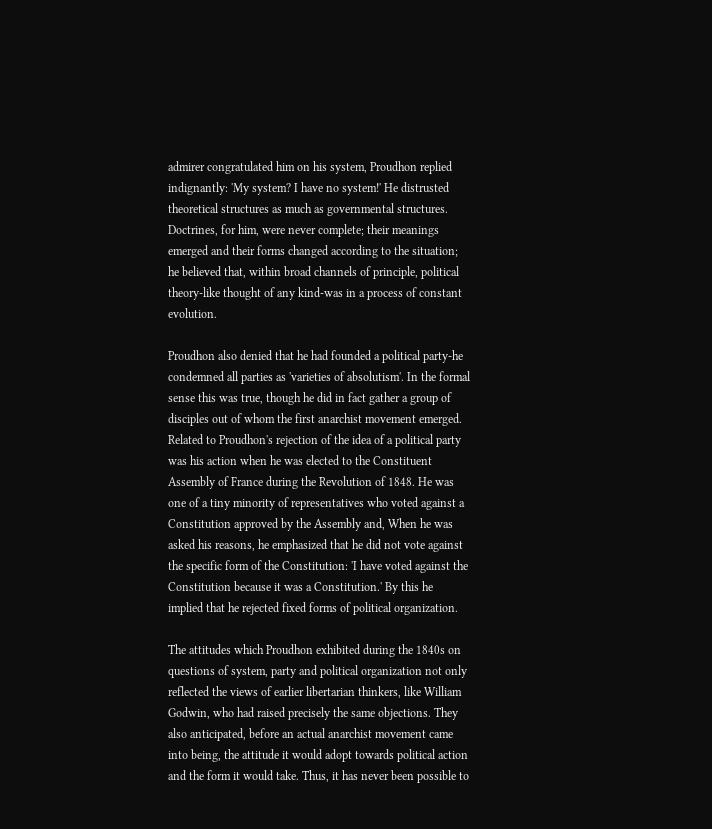admirer congratulated him on his system, Proudhon replied indignantly: 'My system? I have no system!' He distrusted theoretical structures as much as governmental structures. Doctrines, for him, were never complete; their meanings emerged and their forms changed according to the situation; he believed that, within broad channels of principle, political theory-like thought of any kind-was in a process of constant evolution.

Proudhon also denied that he had founded a political party-he condemned all parties as 'varieties of absolutism'. In the formal sense this was true, though he did in fact gather a group of disciples out of whom the first anarchist movement emerged. Related to Proudhon's rejection of the idea of a political party was his action when he was elected to the Constituent Assembly of France during the Revolution of 1848. He was one of a tiny minority of representatives who voted against a Constitution approved by the Assembly and, When he was asked his reasons, he emphasized that he did not vote against the specific form of the Constitution: 'I have voted against the Constitution because it was a Constitution.' By this he implied that he rejected fixed forms of political organization.

The attitudes which Proudhon exhibited during the 1840s on questions of system, party and political organization not only reflected the views of earlier libertarian thinkers, like William Godwin, who had raised precisely the same objections. They also anticipated, before an actual anarchist movement came into being, the attitude it would adopt towards political action and the form it would take. Thus, it has never been possible to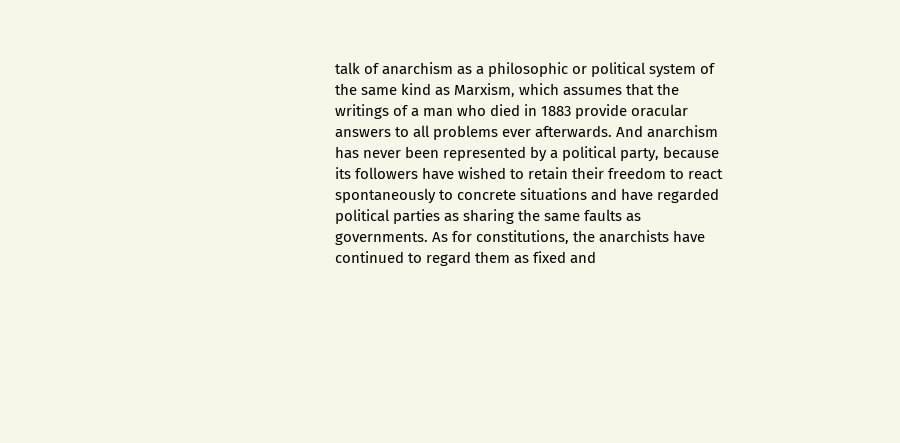talk of anarchism as a philosophic or political system of the same kind as Marxism, which assumes that the writings of a man who died in 1883 provide oracular answers to all problems ever afterwards. And anarchism has never been represented by a political party, because its followers have wished to retain their freedom to react spontaneously to concrete situations and have regarded political parties as sharing the same faults as governments. As for constitutions, the anarchists have continued to regard them as fixed and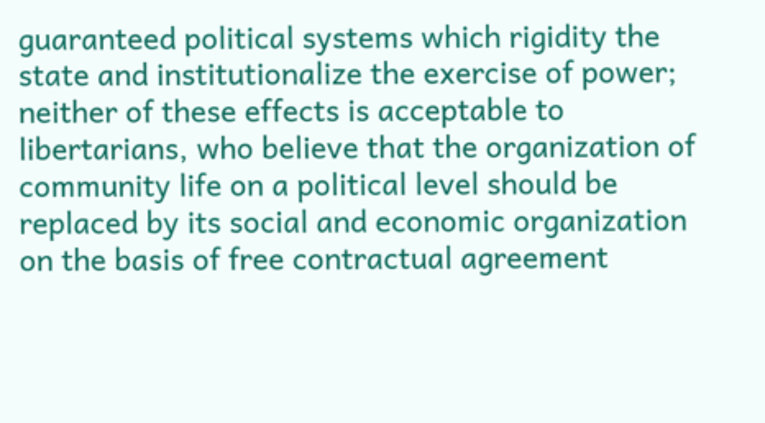guaranteed political systems which rigidity the state and institutionalize the exercise of power; neither of these effects is acceptable to libertarians, who believe that the organization of community life on a political level should be replaced by its social and economic organization on the basis of free contractual agreement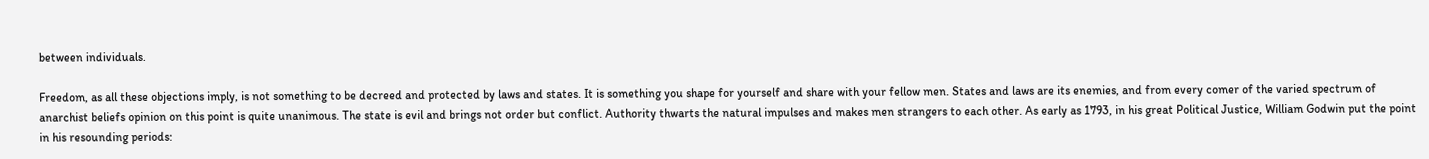between individuals.

Freedom, as all these objections imply, is not something to be decreed and protected by laws and states. It is something you shape for yourself and share with your fellow men. States and laws are its enemies, and from every comer of the varied spectrum of anarchist beliefs opinion on this point is quite unanimous. The state is evil and brings not order but conflict. Authority thwarts the natural impulses and makes men strangers to each other. As early as 1793, in his great Political Justice, William Godwin put the point in his resounding periods: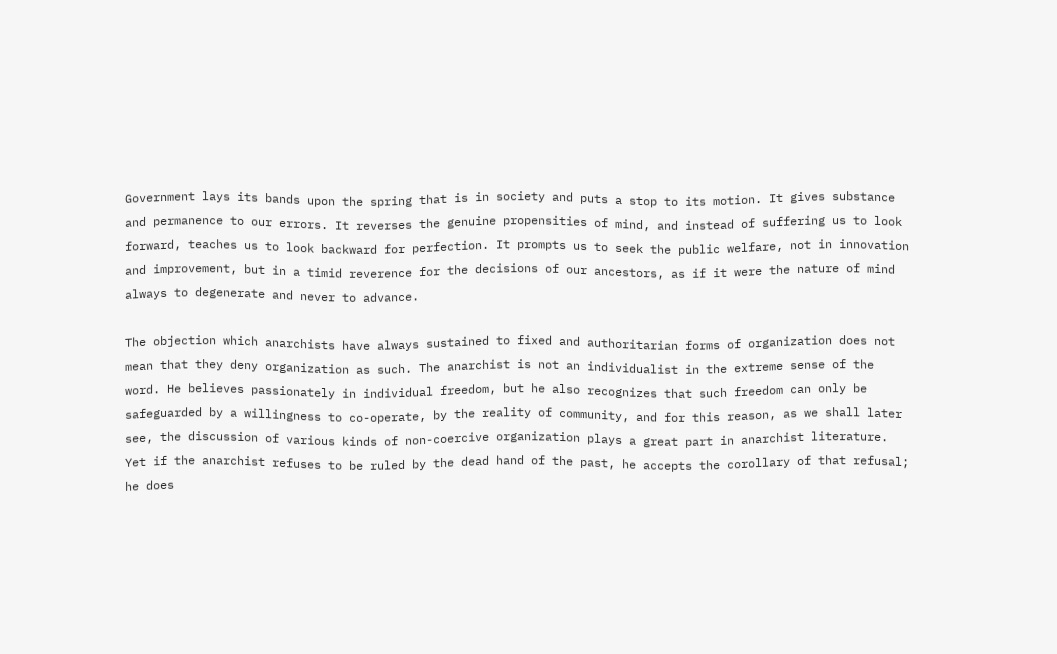Government lays its bands upon the spring that is in society and puts a stop to its motion. It gives substance and permanence to our errors. It reverses the genuine propensities of mind, and instead of suffering us to look forward, teaches us to look backward for perfection. It prompts us to seek the public welfare, not in innovation and improvement, but in a timid reverence for the decisions of our ancestors, as if it were the nature of mind always to degenerate and never to advance.

The objection which anarchists have always sustained to fixed and authoritarian forms of organization does not mean that they deny organization as such. The anarchist is not an individualist in the extreme sense of the word. He believes passionately in individual freedom, but he also recognizes that such freedom can only be safeguarded by a willingness to co-operate, by the reality of community, and for this reason, as we shall later see, the discussion of various kinds of non-coercive organization plays a great part in anarchist literature. Yet if the anarchist refuses to be ruled by the dead hand of the past, he accepts the corollary of that refusal; he does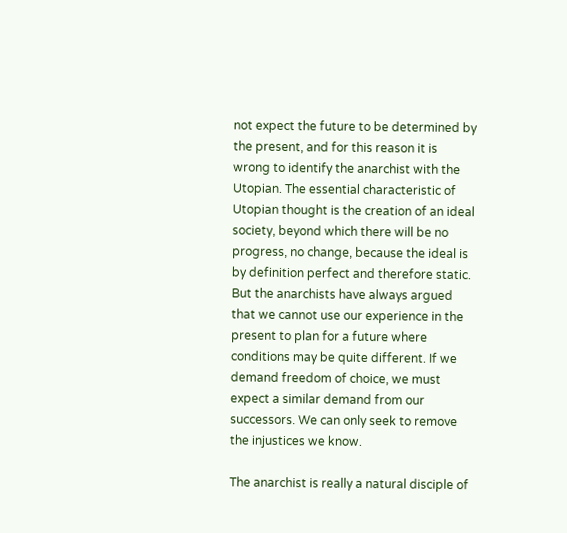not expect the future to be determined by the present, and for this reason it is wrong to identify the anarchist with the Utopian. The essential characteristic of Utopian thought is the creation of an ideal society, beyond which there will be no progress, no change, because the ideal is by definition perfect and therefore static. But the anarchists have always argued that we cannot use our experience in the present to plan for a future where conditions may be quite different. If we demand freedom of choice, we must expect a similar demand from our successors. We can only seek to remove the injustices we know.

The anarchist is really a natural disciple of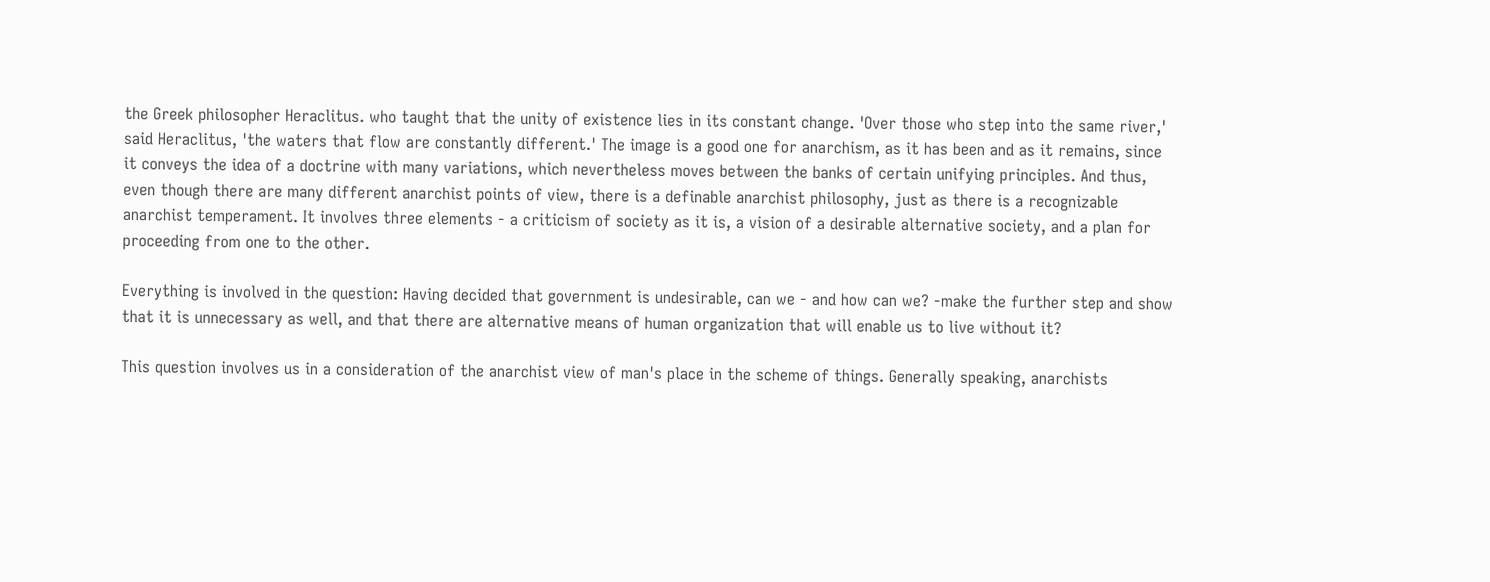the Greek philosopher Heraclitus. who taught that the unity of existence lies in its constant change. 'Over those who step into the same river,' said Heraclitus, 'the waters that flow are constantly different.' The image is a good one for anarchism, as it has been and as it remains, since it conveys the idea of a doctrine with many variations, which nevertheless moves between the banks of certain unifying principles. And thus, even though there are many different anarchist points of view, there is a definable anarchist philosophy, just as there is a recognizable anarchist temperament. It involves three elements - a criticism of society as it is, a vision of a desirable alternative society, and a plan for proceeding from one to the other.

Everything is involved in the question: Having decided that government is undesirable, can we - and how can we? -make the further step and show that it is unnecessary as well, and that there are alternative means of human organization that will enable us to live without it?

This question involves us in a consideration of the anarchist view of man's place in the scheme of things. Generally speaking, anarchists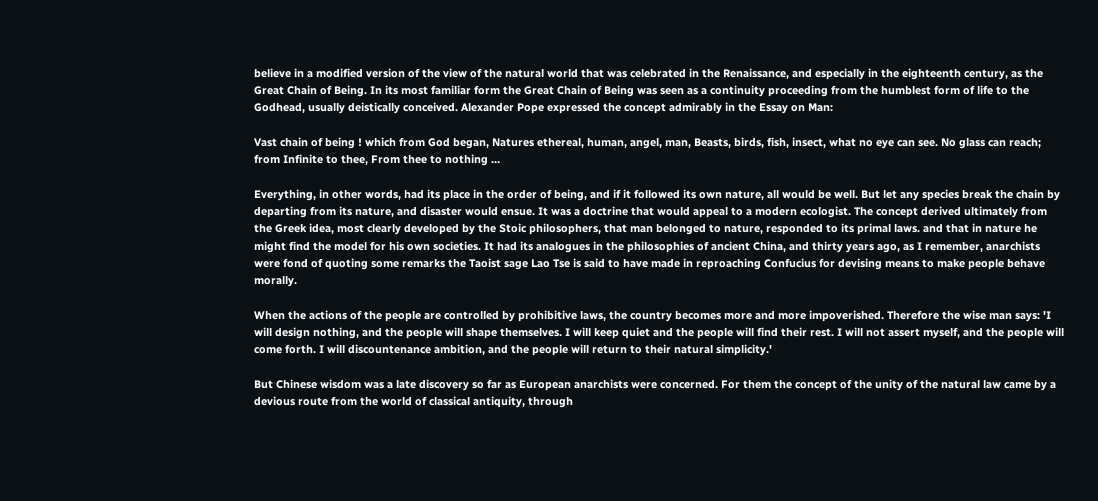believe in a modified version of the view of the natural world that was celebrated in the Renaissance, and especially in the eighteenth century, as the Great Chain of Being. In its most familiar form the Great Chain of Being was seen as a continuity proceeding from the humblest form of life to the Godhead, usually deistically conceived. Alexander Pope expressed the concept admirably in the Essay on Man:

Vast chain of being ! which from God began, Natures ethereal, human, angel, man, Beasts, birds, fish, insect, what no eye can see. No glass can reach; from Infinite to thee, From thee to nothing …

Everything, in other words, had its place in the order of being, and if it followed its own nature, all would be well. But let any species break the chain by departing from its nature, and disaster would ensue. It was a doctrine that would appeal to a modern ecologist. The concept derived ultimately from the Greek idea, most clearly developed by the Stoic philosophers, that man belonged to nature, responded to its primal laws. and that in nature he might find the model for his own societies. It had its analogues in the philosophies of ancient China, and thirty years ago, as I remember, anarchists were fond of quoting some remarks the Taoist sage Lao Tse is said to have made in reproaching Confucius for devising means to make people behave morally.

When the actions of the people are controlled by prohibitive laws, the country becomes more and more impoverished. Therefore the wise man says: 'I will design nothing, and the people will shape themselves. I will keep quiet and the people will find their rest. I will not assert myself, and the people will come forth. I will discountenance ambition, and the people will return to their natural simplicity.'

But Chinese wisdom was a late discovery so far as European anarchists were concerned. For them the concept of the unity of the natural law came by a devious route from the world of classical antiquity, through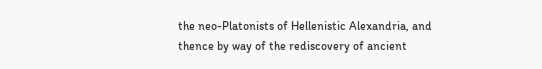the neo-Platonists of Hellenistic Alexandria, and thence by way of the rediscovery of ancient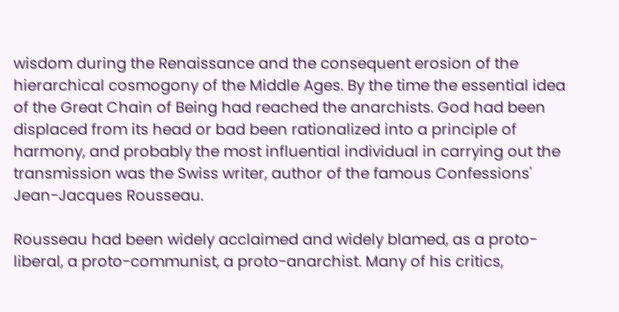wisdom during the Renaissance and the consequent erosion of the hierarchical cosmogony of the Middle Ages. By the time the essential idea of the Great Chain of Being had reached the anarchists. God had been displaced from its head or bad been rationalized into a principle of harmony, and probably the most influential individual in carrying out the transmission was the Swiss writer, author of the famous Confessions' Jean-Jacques Rousseau.

Rousseau had been widely acclaimed and widely blamed, as a proto-liberal, a proto-communist, a proto-anarchist. Many of his critics,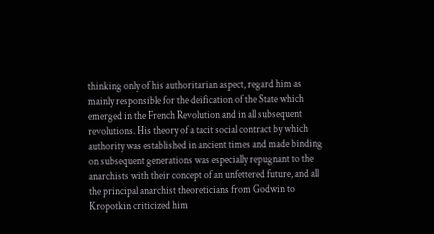thinking only of his authoritarian aspect, regard him as mainly responsible for the deification of the State which emerged in the French Revolution and in all subsequent revolutions. His theory of a tacit social contract by which authority was established in ancient times and made binding on subsequent generations was especially repugnant to the anarchists with their concept of an unfettered future, and all the principal anarchist theoreticians from Godwin to Kropotkin criticized him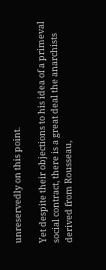unreservedly on this point.

Yet despite their objections to his idea of a primeval social contract, there is a great deal the anarchists derived from Rousseau,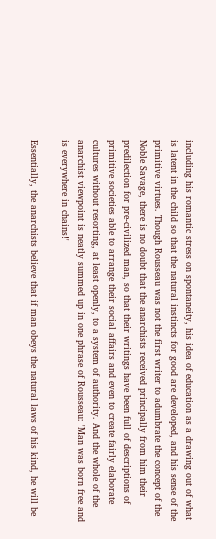including his romantic stress on spontaneity, his idea of education as a drawing out of what is latent in the child so that the natural instincts for good are developed, and his sense of the primitive virtues. Though Rousseau was not the first writer to adumbrate the concept of the Noble Savage, there is no doubt that the anarchists received principally from him their predilection for pre-civilized man, so that their writings have been full of descriptions of primitive societies able to arrange their social affairs and even to create fairly elaborate cultures without resorting, at least openly, to a system of authority. And the whole of the anarchist viewpoint is neatly summed up in one phrase of Rousseau: 'Man was born free and is everywhere in chains!'

Essentially, the anarchists believe that if man obeys the natural laws of his kind, he will be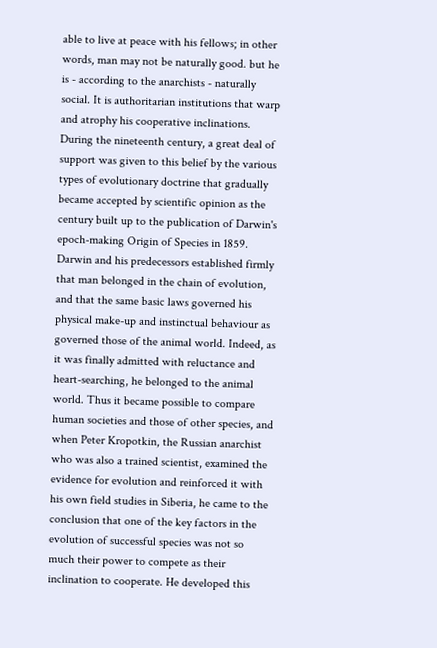able to live at peace with his fellows; in other words, man may not be naturally good. but he is - according to the anarchists - naturally social. It is authoritarian institutions that warp and atrophy his cooperative inclinations. During the nineteenth century, a great deal of support was given to this belief by the various types of evolutionary doctrine that gradually became accepted by scientific opinion as the century built up to the publication of Darwin's epoch-making Origin of Species in 1859. Darwin and his predecessors established firmly that man belonged in the chain of evolution, and that the same basic laws governed his physical make-up and instinctual behaviour as governed those of the animal world. Indeed, as it was finally admitted with reluctance and heart-searching, he belonged to the animal world. Thus it became possible to compare human societies and those of other species, and when Peter Kropotkin, the Russian anarchist who was also a trained scientist, examined the evidence for evolution and reinforced it with his own field studies in Siberia, he came to the conclusion that one of the key factors in the evolution of successful species was not so much their power to compete as their inclination to cooperate. He developed this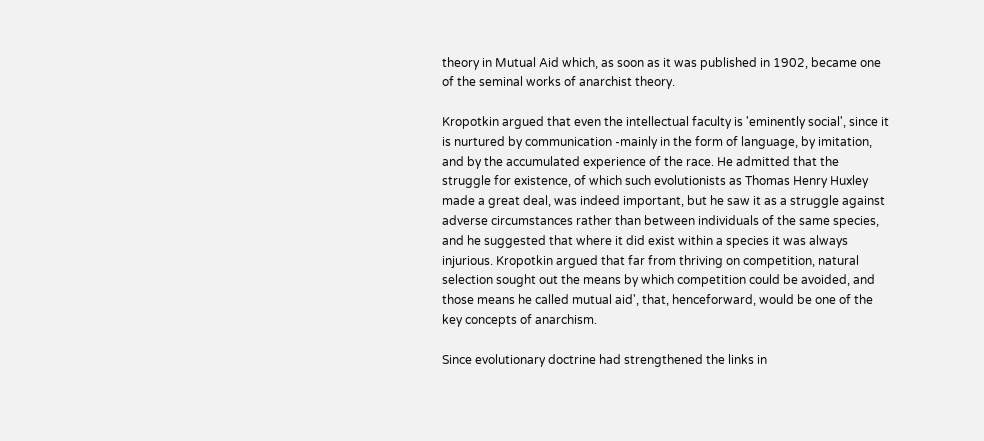theory in Mutual Aid which, as soon as it was published in 1902, became one of the seminal works of anarchist theory.

Kropotkin argued that even the intellectual faculty is 'eminently social', since it is nurtured by communication -mainly in the form of language, by imitation, and by the accumulated experience of the race. He admitted that the struggle for existence, of which such evolutionists as Thomas Henry Huxley made a great deal, was indeed important, but he saw it as a struggle against adverse circumstances rather than between individuals of the same species, and he suggested that where it did exist within a species it was always injurious. Kropotkin argued that far from thriving on competition, natural selection sought out the means by which competition could be avoided, and those means he called mutual aid', that, henceforward, would be one of the key concepts of anarchism.

Since evolutionary doctrine had strengthened the links in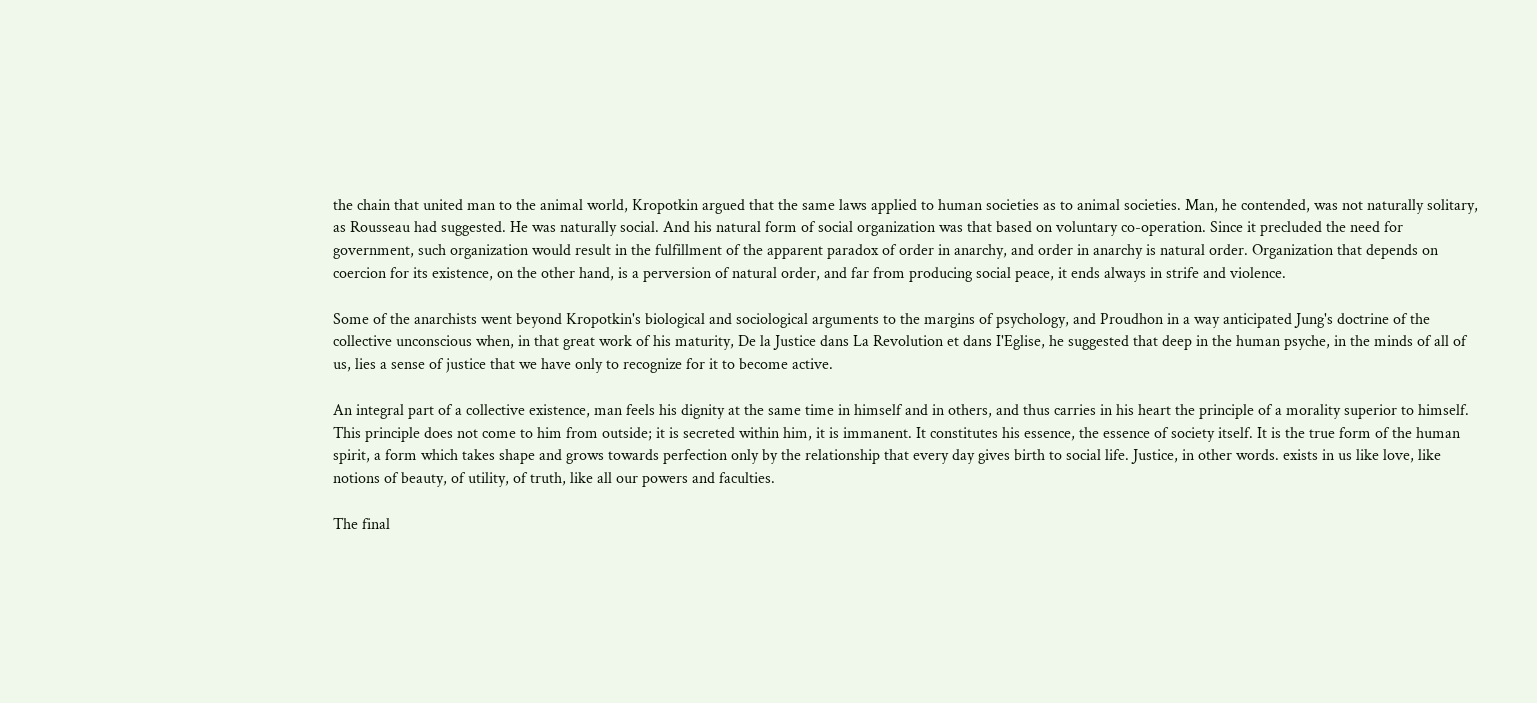the chain that united man to the animal world, Kropotkin argued that the same laws applied to human societies as to animal societies. Man, he contended, was not naturally solitary, as Rousseau had suggested. He was naturally social. And his natural form of social organization was that based on voluntary co-operation. Since it precluded the need for government, such organization would result in the fulfillment of the apparent paradox of order in anarchy, and order in anarchy is natural order. Organization that depends on coercion for its existence, on the other hand, is a perversion of natural order, and far from producing social peace, it ends always in strife and violence.

Some of the anarchists went beyond Kropotkin's biological and sociological arguments to the margins of psychology, and Proudhon in a way anticipated Jung's doctrine of the collective unconscious when, in that great work of his maturity, De la Justice dans La Revolution et dans I'Eglise, he suggested that deep in the human psyche, in the minds of all of us, lies a sense of justice that we have only to recognize for it to become active.

An integral part of a collective existence, man feels his dignity at the same time in himself and in others, and thus carries in his heart the principle of a morality superior to himself. This principle does not come to him from outside; it is secreted within him, it is immanent. It constitutes his essence, the essence of society itself. It is the true form of the human spirit, a form which takes shape and grows towards perfection only by the relationship that every day gives birth to social life. Justice, in other words. exists in us like love, like notions of beauty, of utility, of truth, like all our powers and faculties.

The final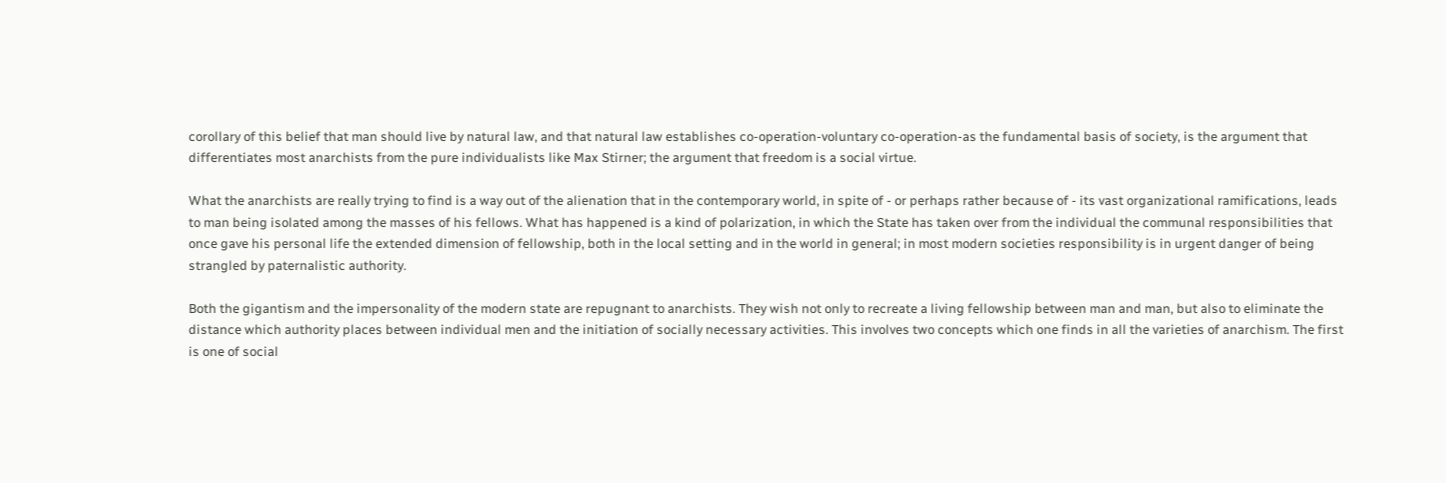corollary of this belief that man should live by natural law, and that natural law establishes co-operation-voluntary co-operation-as the fundamental basis of society, is the argument that differentiates most anarchists from the pure individualists like Max Stirner; the argument that freedom is a social virtue.

What the anarchists are really trying to find is a way out of the alienation that in the contemporary world, in spite of - or perhaps rather because of - its vast organizational ramifications, leads to man being isolated among the masses of his fellows. What has happened is a kind of polarization, in which the State has taken over from the individual the communal responsibilities that once gave his personal life the extended dimension of fellowship, both in the local setting and in the world in general; in most modern societies responsibility is in urgent danger of being strangled by paternalistic authority.

Both the gigantism and the impersonality of the modern state are repugnant to anarchists. They wish not only to recreate a living fellowship between man and man, but also to eliminate the distance which authority places between individual men and the initiation of socially necessary activities. This involves two concepts which one finds in all the varieties of anarchism. The first is one of social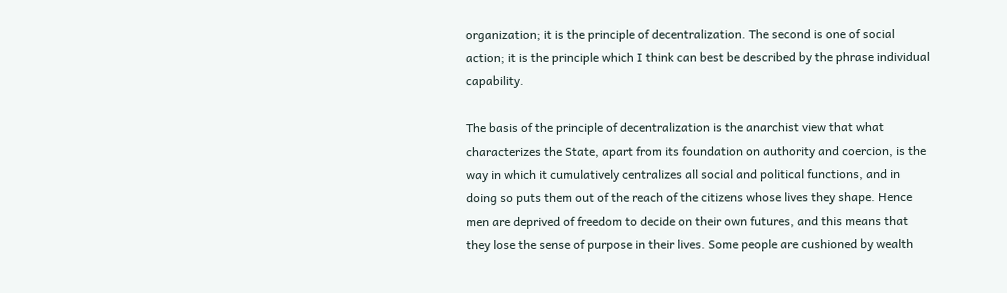organization; it is the principle of decentralization. The second is one of social action; it is the principle which I think can best be described by the phrase individual capability.

The basis of the principle of decentralization is the anarchist view that what characterizes the State, apart from its foundation on authority and coercion, is the way in which it cumulatively centralizes all social and political functions, and in doing so puts them out of the reach of the citizens whose lives they shape. Hence men are deprived of freedom to decide on their own futures, and this means that they lose the sense of purpose in their lives. Some people are cushioned by wealth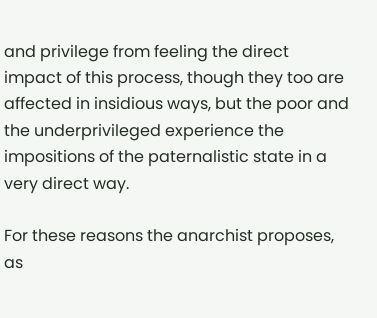and privilege from feeling the direct impact of this process, though they too are affected in insidious ways, but the poor and the underprivileged experience the impositions of the paternalistic state in a very direct way.

For these reasons the anarchist proposes, as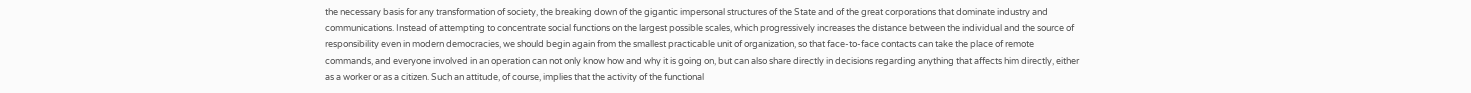the necessary basis for any transformation of society, the breaking down of the gigantic impersonal structures of the State and of the great corporations that dominate industry and communications. Instead of attempting to concentrate social functions on the largest possible scales, which progressively increases the distance between the individual and the source of responsibility even in modern democracies, we should begin again from the smallest practicable unit of organization, so that face-to-face contacts can take the place of remote commands, and everyone involved in an operation can not only know how and why it is going on, but can also share directly in decisions regarding anything that affects him directly, either as a worker or as a citizen. Such an attitude, of course, implies that the activity of the functional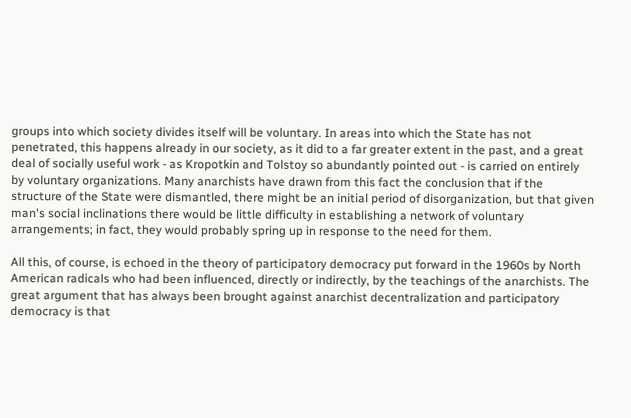groups into which society divides itself will be voluntary. In areas into which the State has not penetrated, this happens already in our society, as it did to a far greater extent in the past, and a great deal of socially useful work - as Kropotkin and Tolstoy so abundantly pointed out - is carried on entirely by voluntary organizations. Many anarchists have drawn from this fact the conclusion that if the structure of the State were dismantled, there might be an initial period of disorganization, but that given man's social inclinations there would be little difficulty in establishing a network of voluntary arrangements; in fact, they would probably spring up in response to the need for them.

All this, of course, is echoed in the theory of participatory democracy put forward in the 1960s by North American radicals who had been influenced, directly or indirectly, by the teachings of the anarchists. The great argument that has always been brought against anarchist decentralization and participatory democracy is that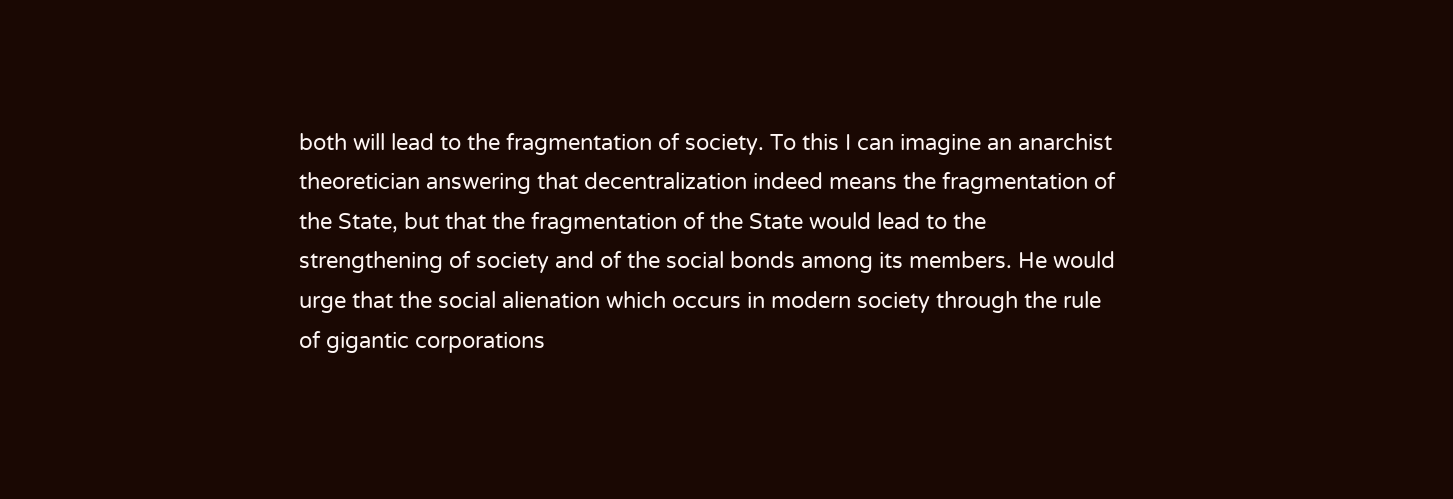both will lead to the fragmentation of society. To this I can imagine an anarchist theoretician answering that decentralization indeed means the fragmentation of the State, but that the fragmentation of the State would lead to the strengthening of society and of the social bonds among its members. He would urge that the social alienation which occurs in modern society through the rule of gigantic corporations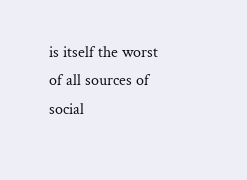is itself the worst of all sources of social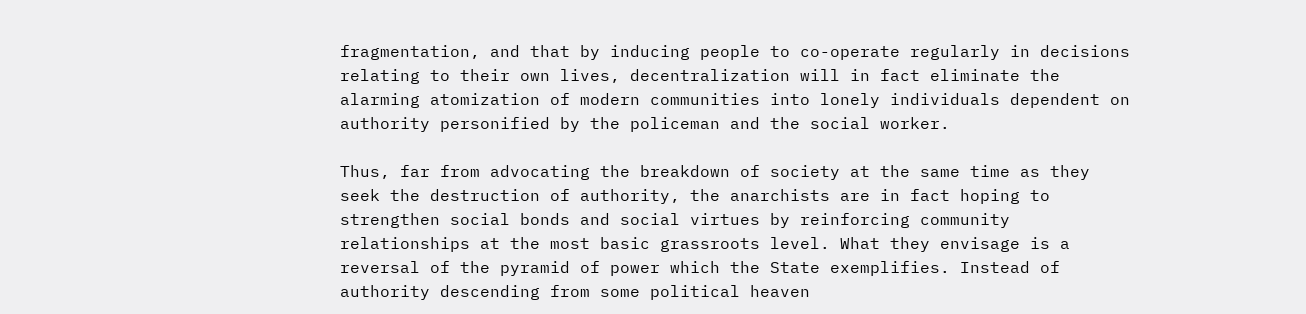fragmentation, and that by inducing people to co-operate regularly in decisions relating to their own lives, decentralization will in fact eliminate the alarming atomization of modern communities into lonely individuals dependent on authority personified by the policeman and the social worker.

Thus, far from advocating the breakdown of society at the same time as they seek the destruction of authority, the anarchists are in fact hoping to strengthen social bonds and social virtues by reinforcing community relationships at the most basic grassroots level. What they envisage is a reversal of the pyramid of power which the State exemplifies. Instead of authority descending from some political heaven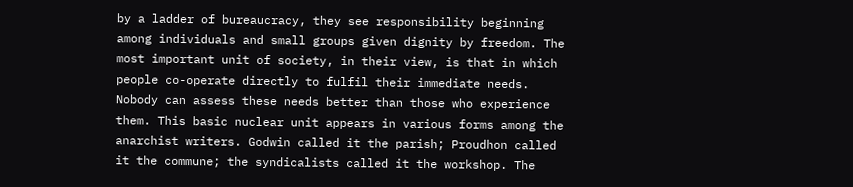by a ladder of bureaucracy, they see responsibility beginning among individuals and small groups given dignity by freedom. The most important unit of society, in their view, is that in which people co-operate directly to fulfil their immediate needs. Nobody can assess these needs better than those who experience them. This basic nuclear unit appears in various forms among the anarchist writers. Godwin called it the parish; Proudhon called it the commune; the syndicalists called it the workshop. The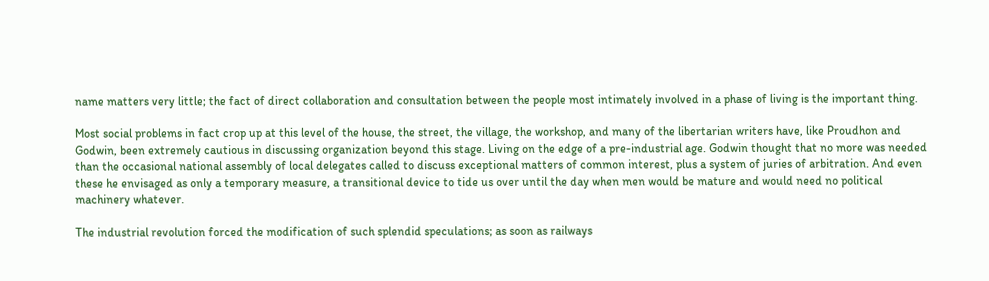name matters very little; the fact of direct collaboration and consultation between the people most intimately involved in a phase of living is the important thing.

Most social problems in fact crop up at this level of the house, the street, the village, the workshop, and many of the libertarian writers have, like Proudhon and Godwin, been extremely cautious in discussing organization beyond this stage. Living on the edge of a pre-industrial age. Godwin thought that no more was needed than the occasional national assembly of local delegates called to discuss exceptional matters of common interest, plus a system of juries of arbitration. And even these he envisaged as only a temporary measure, a transitional device to tide us over until the day when men would be mature and would need no political machinery whatever.

The industrial revolution forced the modification of such splendid speculations; as soon as railways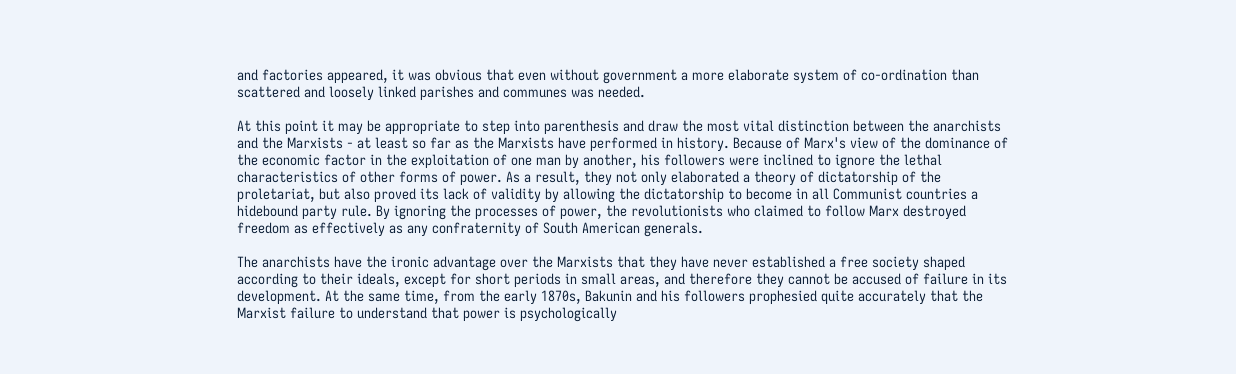and factories appeared, it was obvious that even without government a more elaborate system of co-ordination than scattered and loosely linked parishes and communes was needed.

At this point it may be appropriate to step into parenthesis and draw the most vital distinction between the anarchists and the Marxists - at least so far as the Marxists have performed in history. Because of Marx's view of the dominance of the economic factor in the exploitation of one man by another, his followers were inclined to ignore the lethal characteristics of other forms of power. As a result, they not only elaborated a theory of dictatorship of the proletariat, but also proved its lack of validity by allowing the dictatorship to become in all Communist countries a hidebound party rule. By ignoring the processes of power, the revolutionists who claimed to follow Marx destroyed freedom as effectively as any confraternity of South American generals.

The anarchists have the ironic advantage over the Marxists that they have never established a free society shaped according to their ideals, except for short periods in small areas, and therefore they cannot be accused of failure in its development. At the same time, from the early 1870s, Bakunin and his followers prophesied quite accurately that the Marxist failure to understand that power is psychologically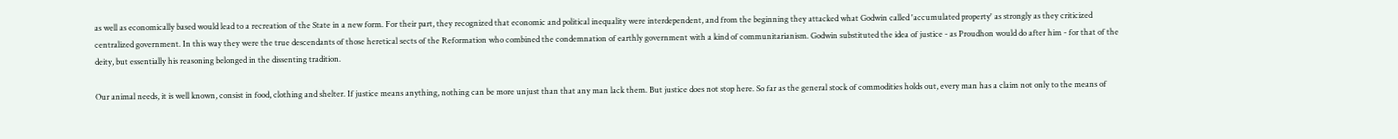as well as economically based would lead to a recreation of the State in a new form. For their part, they recognized that economic and political inequality were interdependent, and from the beginning they attacked what Godwin called 'accumulated property' as strongly as they criticized centralized government. In this way they were the true descendants of those heretical sects of the Reformation who combined the condemnation of earthly government with a kind of communitarianism. Godwin substituted the idea of justice - as Proudhon would do after him - for that of the deity, but essentially his reasoning belonged in the dissenting tradition.

Our animal needs, it is well known, consist in food, clothing and shelter. If justice means anything, nothing can be more unjust than that any man lack them. But justice does not stop here. So far as the general stock of commodities holds out, every man has a claim not only to the means of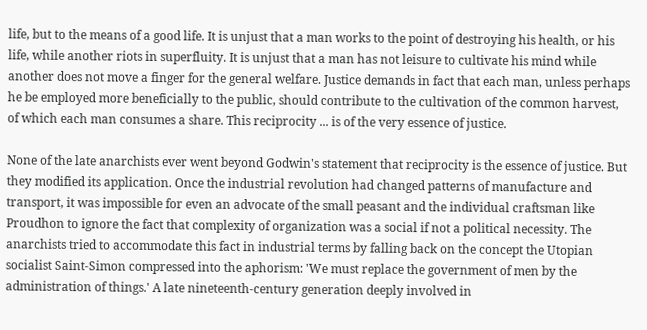life, but to the means of a good life. It is unjust that a man works to the point of destroying his health, or his life, while another riots in superfluity. It is unjust that a man has not leisure to cultivate his mind while another does not move a finger for the general welfare. Justice demands in fact that each man, unless perhaps he be employed more beneficially to the public, should contribute to the cultivation of the common harvest, of which each man consumes a share. This reciprocity ... is of the very essence of justice.

None of the late anarchists ever went beyond Godwin's statement that reciprocity is the essence of justice. But they modified its application. Once the industrial revolution had changed patterns of manufacture and transport, it was impossible for even an advocate of the small peasant and the individual craftsman like Proudhon to ignore the fact that complexity of organization was a social if not a political necessity. The anarchists tried to accommodate this fact in industrial terms by falling back on the concept the Utopian socialist Saint-Simon compressed into the aphorism: 'We must replace the government of men by the administration of things.' A late nineteenth-century generation deeply involved in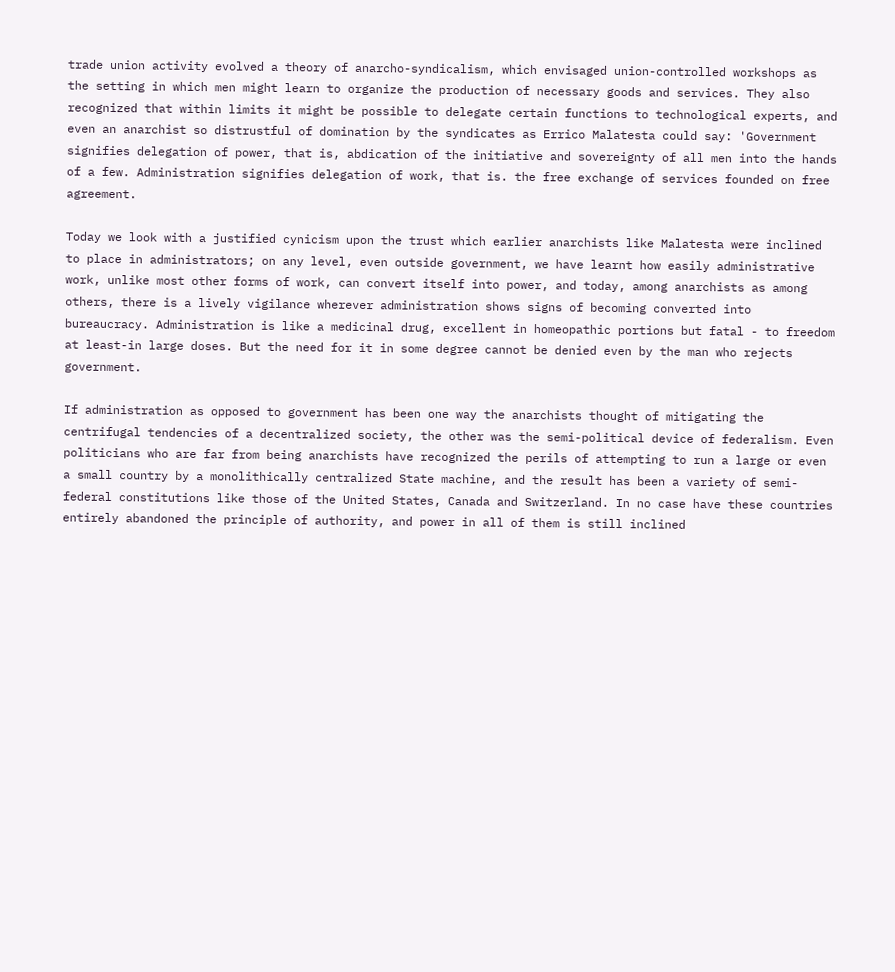trade union activity evolved a theory of anarcho-syndicalism, which envisaged union-controlled workshops as the setting in which men might learn to organize the production of necessary goods and services. They also recognized that within limits it might be possible to delegate certain functions to technological experts, and even an anarchist so distrustful of domination by the syndicates as Errico Malatesta could say: 'Government signifies delegation of power, that is, abdication of the initiative and sovereignty of all men into the hands of a few. Administration signifies delegation of work, that is. the free exchange of services founded on free agreement.

Today we look with a justified cynicism upon the trust which earlier anarchists like Malatesta were inclined to place in administrators; on any level, even outside government, we have learnt how easily administrative work, unlike most other forms of work, can convert itself into power, and today, among anarchists as among others, there is a lively vigilance wherever administration shows signs of becoming converted into bureaucracy. Administration is like a medicinal drug, excellent in homeopathic portions but fatal - to freedom at least-in large doses. But the need for it in some degree cannot be denied even by the man who rejects government.

If administration as opposed to government has been one way the anarchists thought of mitigating the centrifugal tendencies of a decentralized society, the other was the semi-political device of federalism. Even politicians who are far from being anarchists have recognized the perils of attempting to run a large or even a small country by a monolithically centralized State machine, and the result has been a variety of semi-federal constitutions like those of the United States, Canada and Switzerland. In no case have these countries entirely abandoned the principle of authority, and power in all of them is still inclined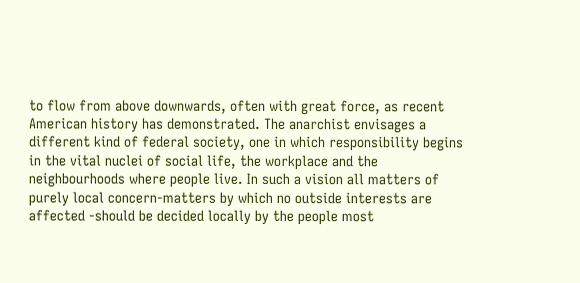to flow from above downwards, often with great force, as recent American history has demonstrated. The anarchist envisages a different kind of federal society, one in which responsibility begins in the vital nuclei of social life, the workplace and the neighbourhoods where people live. In such a vision all matters of purely local concern-matters by which no outside interests are affected -should be decided locally by the people most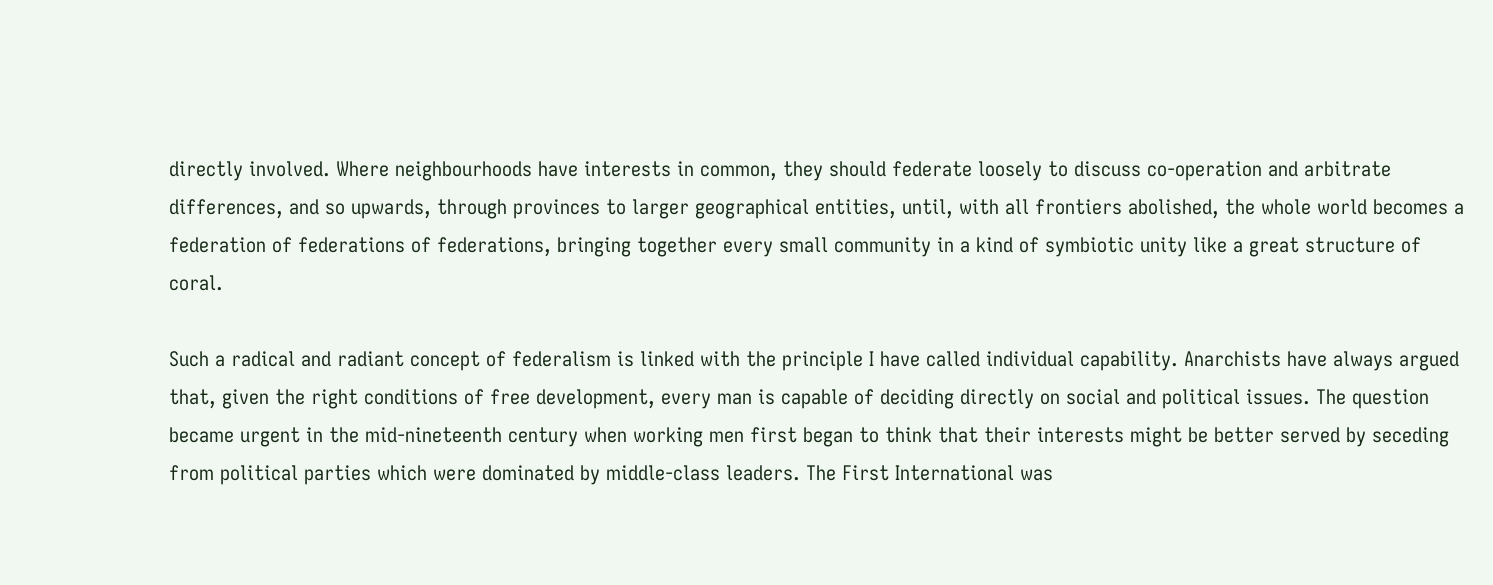directly involved. Where neighbourhoods have interests in common, they should federate loosely to discuss co-operation and arbitrate differences, and so upwards, through provinces to larger geographical entities, until, with all frontiers abolished, the whole world becomes a federation of federations of federations, bringing together every small community in a kind of symbiotic unity like a great structure of coral.

Such a radical and radiant concept of federalism is linked with the principle I have called individual capability. Anarchists have always argued that, given the right conditions of free development, every man is capable of deciding directly on social and political issues. The question became urgent in the mid-nineteenth century when working men first began to think that their interests might be better served by seceding from political parties which were dominated by middle-class leaders. The First International was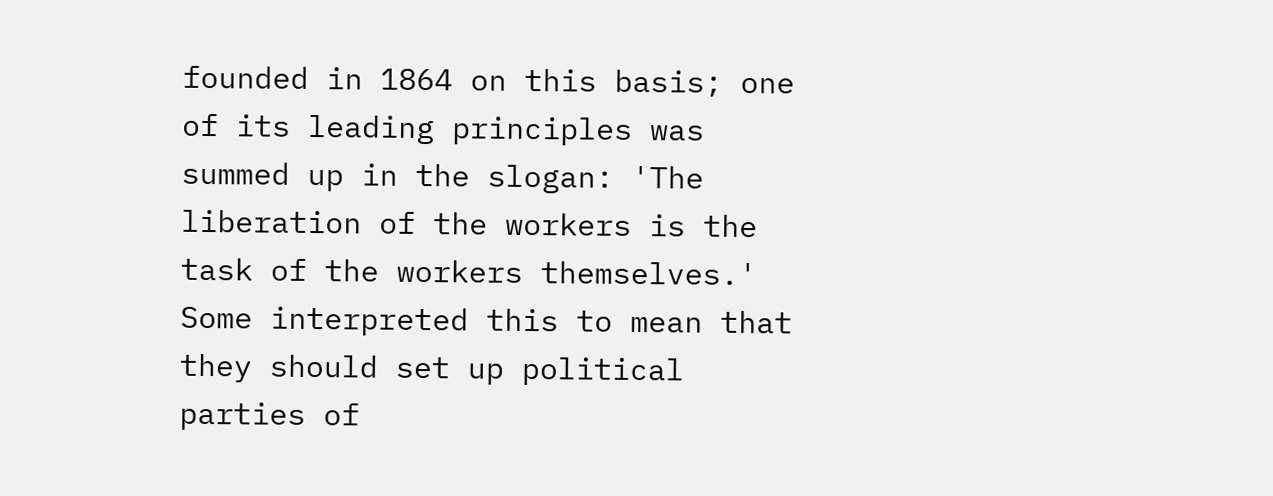founded in 1864 on this basis; one of its leading principles was summed up in the slogan: 'The liberation of the workers is the task of the workers themselves.' Some interpreted this to mean that they should set up political parties of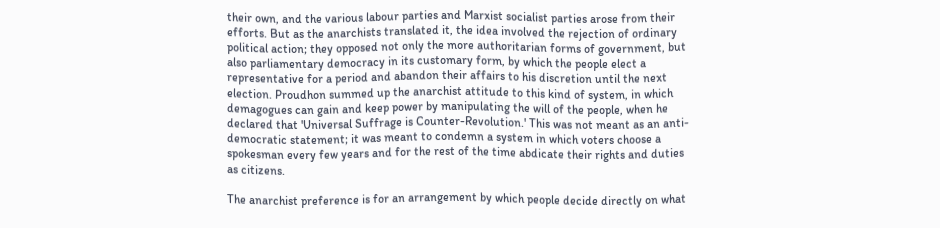their own, and the various labour parties and Marxist socialist parties arose from their efforts. But as the anarchists translated it, the idea involved the rejection of ordinary political action; they opposed not only the more authoritarian forms of government, but also parliamentary democracy in its customary form, by which the people elect a representative for a period and abandon their affairs to his discretion until the next election. Proudhon summed up the anarchist attitude to this kind of system, in which demagogues can gain and keep power by manipulating the will of the people, when he declared that 'Universal Suffrage is Counter-Revolution.' This was not meant as an anti-democratic statement; it was meant to condemn a system in which voters choose a spokesman every few years and for the rest of the time abdicate their rights and duties as citizens.

The anarchist preference is for an arrangement by which people decide directly on what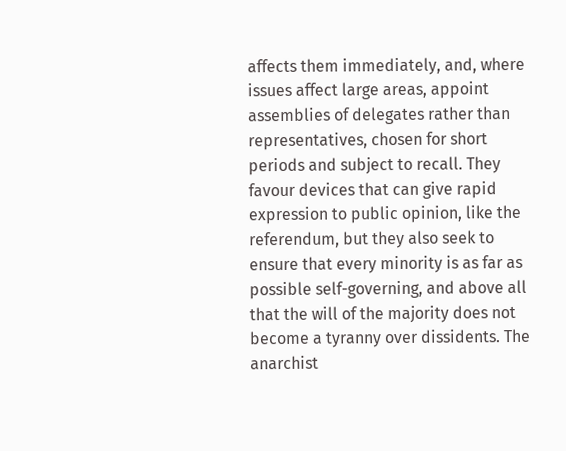affects them immediately, and, where issues affect large areas, appoint assemblies of delegates rather than representatives, chosen for short periods and subject to recall. They favour devices that can give rapid expression to public opinion, like the referendum, but they also seek to ensure that every minority is as far as possible self-governing, and above all that the will of the majority does not become a tyranny over dissidents. The anarchist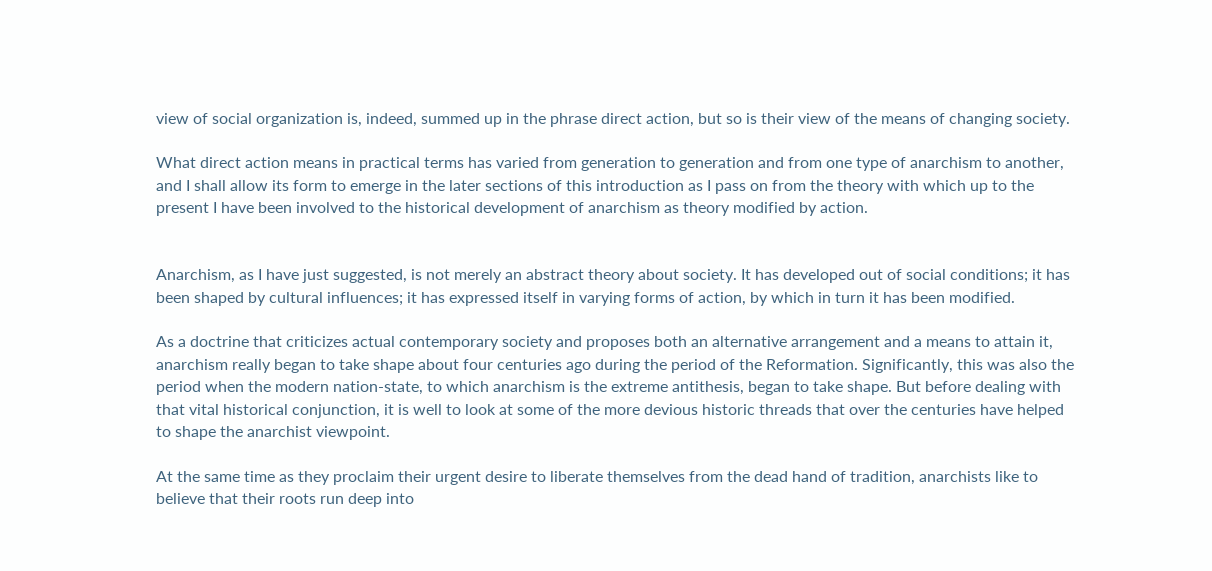view of social organization is, indeed, summed up in the phrase direct action, but so is their view of the means of changing society.

What direct action means in practical terms has varied from generation to generation and from one type of anarchism to another, and I shall allow its form to emerge in the later sections of this introduction as I pass on from the theory with which up to the present I have been involved to the historical development of anarchism as theory modified by action.


Anarchism, as I have just suggested, is not merely an abstract theory about society. It has developed out of social conditions; it has been shaped by cultural influences; it has expressed itself in varying forms of action, by which in turn it has been modified.

As a doctrine that criticizes actual contemporary society and proposes both an alternative arrangement and a means to attain it, anarchism really began to take shape about four centuries ago during the period of the Reformation. Significantly, this was also the period when the modern nation-state, to which anarchism is the extreme antithesis, began to take shape. But before dealing with that vital historical conjunction, it is well to look at some of the more devious historic threads that over the centuries have helped to shape the anarchist viewpoint.

At the same time as they proclaim their urgent desire to liberate themselves from the dead hand of tradition, anarchists like to believe that their roots run deep into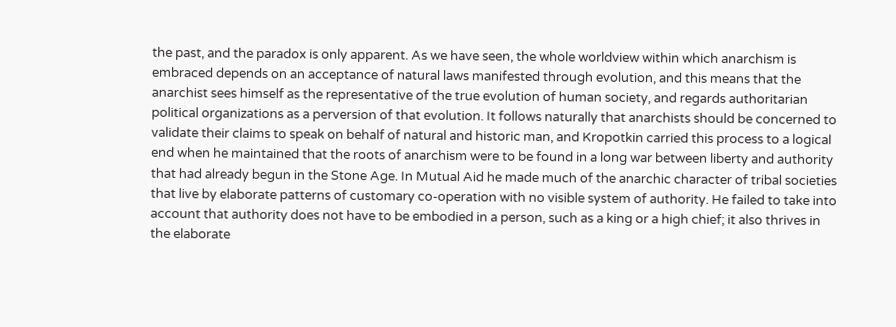the past, and the paradox is only apparent. As we have seen, the whole worldview within which anarchism is embraced depends on an acceptance of natural laws manifested through evolution, and this means that the anarchist sees himself as the representative of the true evolution of human society, and regards authoritarian political organizations as a perversion of that evolution. It follows naturally that anarchists should be concerned to validate their claims to speak on behalf of natural and historic man, and Kropotkin carried this process to a logical end when he maintained that the roots of anarchism were to be found in a long war between liberty and authority that had already begun in the Stone Age. In Mutual Aid he made much of the anarchic character of tribal societies that live by elaborate patterns of customary co-operation with no visible system of authority. He failed to take into account that authority does not have to be embodied in a person, such as a king or a high chief; it also thrives in the elaborate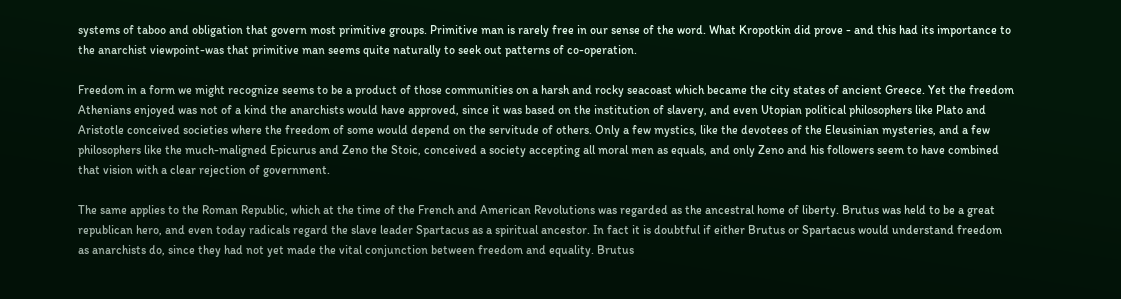systems of taboo and obligation that govern most primitive groups. Primitive man is rarely free in our sense of the word. What Kropotkin did prove - and this had its importance to the anarchist viewpoint-was that primitive man seems quite naturally to seek out patterns of co-operation.

Freedom in a form we might recognize seems to be a product of those communities on a harsh and rocky seacoast which became the city states of ancient Greece. Yet the freedom Athenians enjoyed was not of a kind the anarchists would have approved, since it was based on the institution of slavery, and even Utopian political philosophers like Plato and Aristotle conceived societies where the freedom of some would depend on the servitude of others. Only a few mystics, like the devotees of the Eleusinian mysteries, and a few philosophers like the much-maligned Epicurus and Zeno the Stoic, conceived a society accepting all moral men as equals, and only Zeno and his followers seem to have combined that vision with a clear rejection of government.

The same applies to the Roman Republic, which at the time of the French and American Revolutions was regarded as the ancestral home of liberty. Brutus was held to be a great republican hero, and even today radicals regard the slave leader Spartacus as a spiritual ancestor. In fact it is doubtful if either Brutus or Spartacus would understand freedom as anarchists do, since they had not yet made the vital conjunction between freedom and equality. Brutus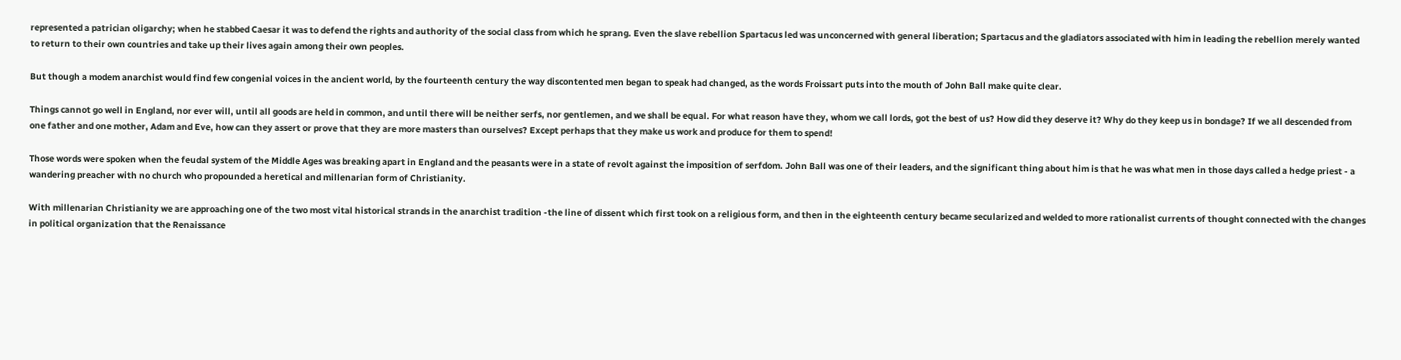represented a patrician oligarchy; when he stabbed Caesar it was to defend the rights and authority of the social class from which he sprang. Even the slave rebellion Spartacus led was unconcerned with general liberation; Spartacus and the gladiators associated with him in leading the rebellion merely wanted to return to their own countries and take up their lives again among their own peoples.

But though a modem anarchist would find few congenial voices in the ancient world, by the fourteenth century the way discontented men began to speak had changed, as the words Froissart puts into the mouth of John Ball make quite clear.

Things cannot go well in England, nor ever will, until all goods are held in common, and until there will be neither serfs, nor gentlemen, and we shall be equal. For what reason have they, whom we call lords, got the best of us? How did they deserve it? Why do they keep us in bondage? If we all descended from one father and one mother, Adam and Eve, how can they assert or prove that they are more masters than ourselves? Except perhaps that they make us work and produce for them to spend!

Those words were spoken when the feudal system of the Middle Ages was breaking apart in England and the peasants were in a state of revolt against the imposition of serfdom. John Ball was one of their leaders, and the significant thing about him is that he was what men in those days called a hedge priest - a wandering preacher with no church who propounded a heretical and millenarian form of Christianity.

With millenarian Christianity we are approaching one of the two most vital historical strands in the anarchist tradition -the line of dissent which first took on a religious form, and then in the eighteenth century became secularized and welded to more rationalist currents of thought connected with the changes in political organization that the Renaissance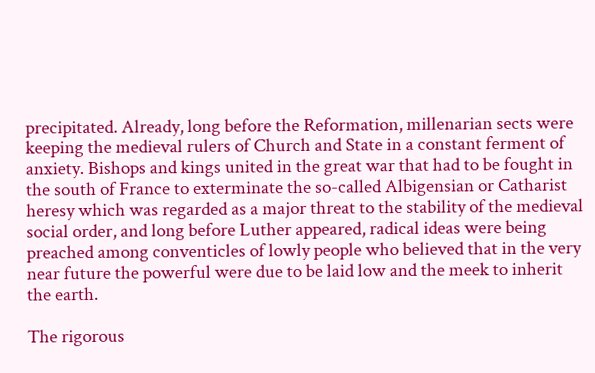precipitated. Already, long before the Reformation, millenarian sects were keeping the medieval rulers of Church and State in a constant ferment of anxiety. Bishops and kings united in the great war that had to be fought in the south of France to exterminate the so-called Albigensian or Catharist heresy which was regarded as a major threat to the stability of the medieval social order, and long before Luther appeared, radical ideas were being preached among conventicles of lowly people who believed that in the very near future the powerful were due to be laid low and the meek to inherit the earth.

The rigorous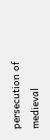persecution of medieval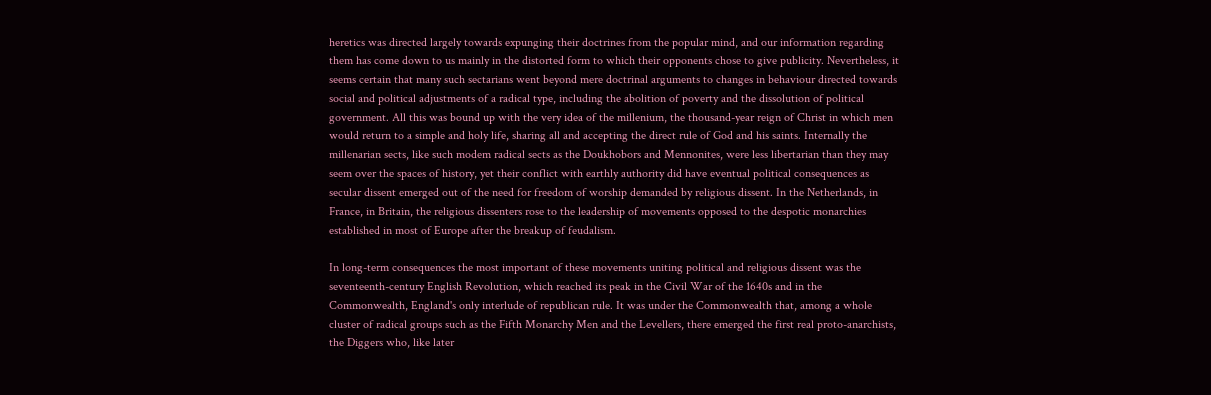heretics was directed largely towards expunging their doctrines from the popular mind, and our information regarding them has come down to us mainly in the distorted form to which their opponents chose to give publicity. Nevertheless, it seems certain that many such sectarians went beyond mere doctrinal arguments to changes in behaviour directed towards social and political adjustments of a radical type, including the abolition of poverty and the dissolution of political government. All this was bound up with the very idea of the millenium, the thousand-year reign of Christ in which men would return to a simple and holy life, sharing all and accepting the direct rule of God and his saints. Internally the millenarian sects, like such modem radical sects as the Doukhobors and Mennonites, were less libertarian than they may seem over the spaces of history, yet their conflict with earthly authority did have eventual political consequences as secular dissent emerged out of the need for freedom of worship demanded by religious dissent. In the Netherlands, in France, in Britain, the religious dissenters rose to the leadership of movements opposed to the despotic monarchies established in most of Europe after the breakup of feudalism.

In long-term consequences the most important of these movements uniting political and religious dissent was the seventeenth-century English Revolution, which reached its peak in the Civil War of the 1640s and in the Commonwealth, England's only interlude of republican rule. It was under the Commonwealth that, among a whole cluster of radical groups such as the Fifth Monarchy Men and the Levellers, there emerged the first real proto-anarchists, the Diggers who, like later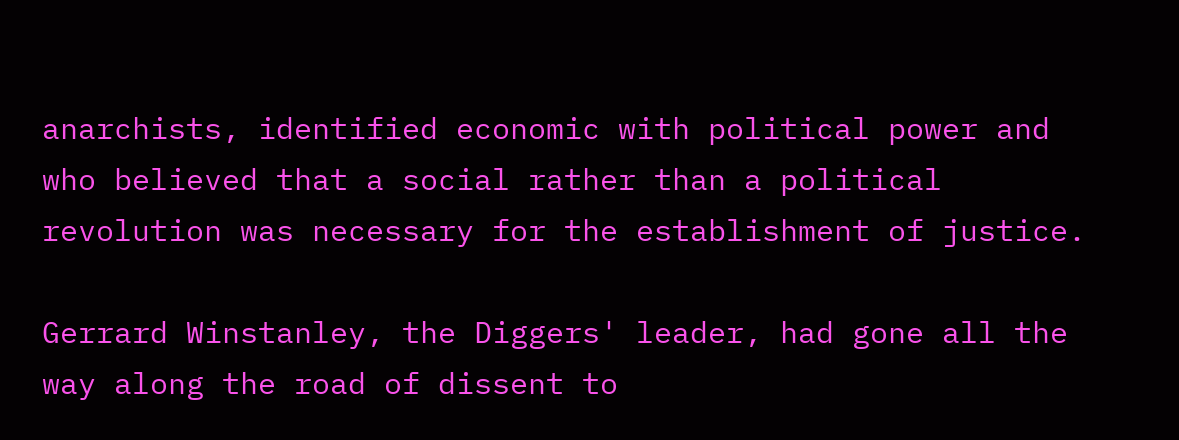anarchists, identified economic with political power and who believed that a social rather than a political revolution was necessary for the establishment of justice.

Gerrard Winstanley, the Diggers' leader, had gone all the way along the road of dissent to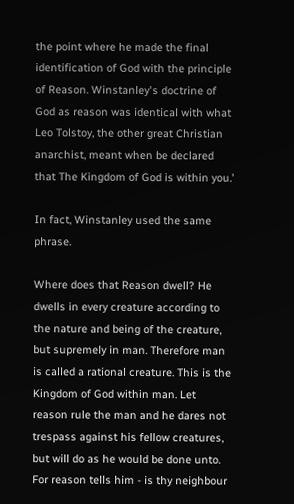the point where he made the final identification of God with the principle of Reason. Winstanley's doctrine of God as reason was identical with what Leo Tolstoy, the other great Christian anarchist, meant when be declared that The Kingdom of God is within you.'

In fact, Winstanley used the same phrase.

Where does that Reason dwell? He dwells in every creature according to the nature and being of the creature, but supremely in man. Therefore man is called a rational creature. This is the Kingdom of God within man. Let reason rule the man and he dares not trespass against his fellow creatures, but will do as he would be done unto. For reason tells him - is thy neighbour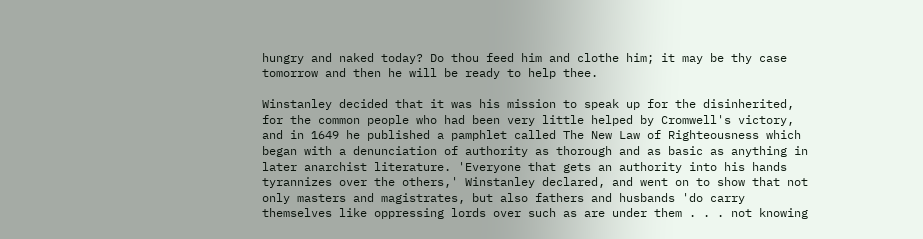hungry and naked today? Do thou feed him and clothe him; it may be thy case tomorrow and then he will be ready to help thee.

Winstanley decided that it was his mission to speak up for the disinherited, for the common people who had been very little helped by Cromwell's victory, and in 1649 he published a pamphlet called The New Law of Righteousness which began with a denunciation of authority as thorough and as basic as anything in later anarchist literature. 'Everyone that gets an authority into his hands tyrannizes over the others,' Winstanley declared, and went on to show that not only masters and magistrates, but also fathers and husbands 'do carry themselves like oppressing lords over such as are under them . . . not knowing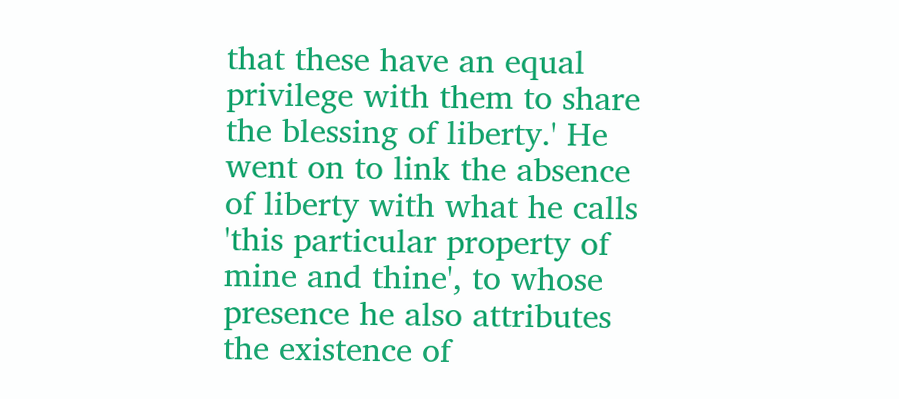that these have an equal privilege with them to share the blessing of liberty.' He went on to link the absence of liberty with what he calls 'this particular property of mine and thine', to whose presence he also attributes the existence of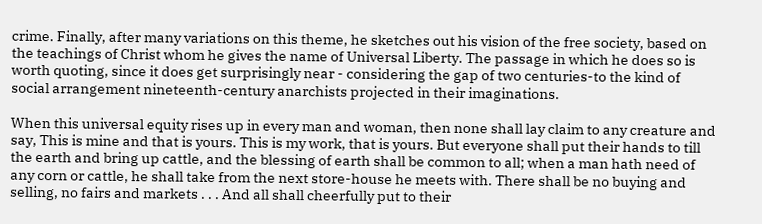crime. Finally, after many variations on this theme, he sketches out his vision of the free society, based on the teachings of Christ whom he gives the name of Universal Liberty. The passage in which he does so is worth quoting, since it does get surprisingly near - considering the gap of two centuries-to the kind of social arrangement nineteenth-century anarchists projected in their imaginations.

When this universal equity rises up in every man and woman, then none shall lay claim to any creature and say, This is mine and that is yours. This is my work, that is yours. But everyone shall put their hands to till the earth and bring up cattle, and the blessing of earth shall be common to all; when a man hath need of any corn or cattle, he shall take from the next store-house he meets with. There shall be no buying and selling, no fairs and markets . . . And all shall cheerfully put to their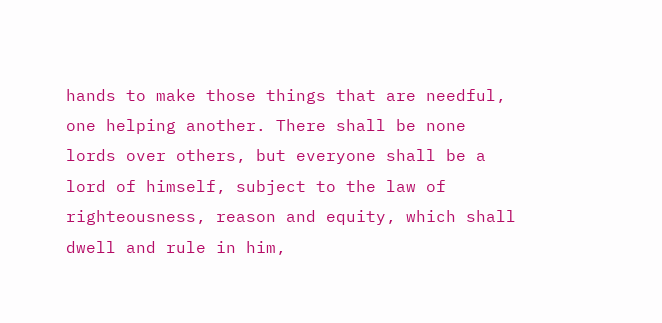hands to make those things that are needful, one helping another. There shall be none lords over others, but everyone shall be a lord of himself, subject to the law of righteousness, reason and equity, which shall dwell and rule in him,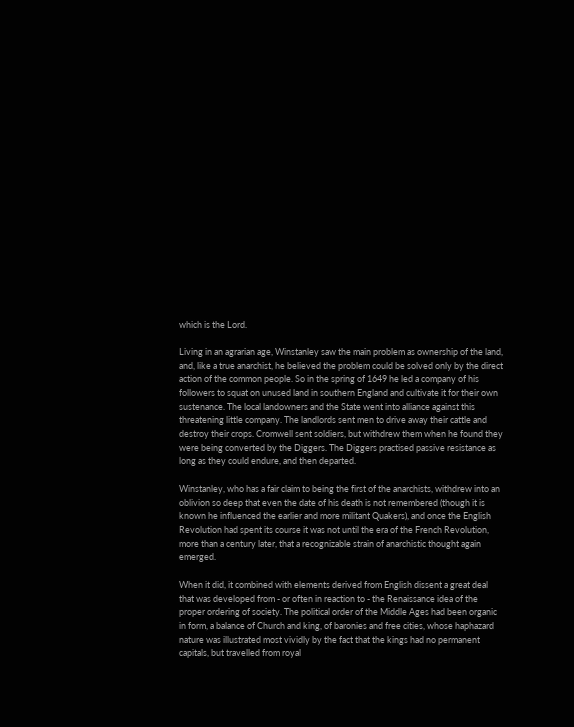which is the Lord.

Living in an agrarian age, Winstanley saw the main problem as ownership of the land, and, like a true anarchist, he believed the problem could be solved only by the direct action of the common people. So in the spring of 1649 he led a company of his followers to squat on unused land in southern England and cultivate it for their own sustenance. The local landowners and the State went into alliance against this threatening little company. The landlords sent men to drive away their cattle and destroy their crops. Cromwell sent soldiers, but withdrew them when he found they were being converted by the Diggers. The Diggers practised passive resistance as long as they could endure, and then departed.

Winstanley, who has a fair claim to being the first of the anarchists, withdrew into an oblivion so deep that even the date of his death is not remembered (though it is known he influenced the earlier and more militant Quakers), and once the English Revolution had spent its course it was not until the era of the French Revolution, more than a century later, that a recognizable strain of anarchistic thought again emerged.

When it did, it combined with elements derived from English dissent a great deal that was developed from - or often in reaction to - the Renaissance idea of the proper ordering of society. The political order of the Middle Ages had been organic in form, a balance of Church and king, of baronies and free cities, whose haphazard nature was illustrated most vividly by the fact that the kings had no permanent capitals, but travelled from royal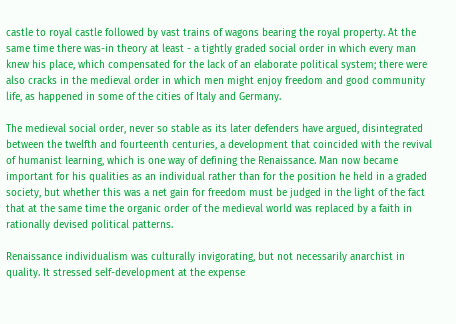castle to royal castle followed by vast trains of wagons bearing the royal property. At the same time there was-in theory at least - a tightly graded social order in which every man knew his place, which compensated for the lack of an elaborate political system; there were also cracks in the medieval order in which men might enjoy freedom and good community life, as happened in some of the cities of Italy and Germany.

The medieval social order, never so stable as its later defenders have argued, disintegrated between the twelfth and fourteenth centuries, a development that coincided with the revival of humanist learning, which is one way of defining the Renaissance. Man now became important for his qualities as an individual rather than for the position he held in a graded society, but whether this was a net gain for freedom must be judged in the light of the fact that at the same time the organic order of the medieval world was replaced by a faith in rationally devised political patterns.

Renaissance individualism was culturally invigorating, but not necessarily anarchist in quality. It stressed self-development at the expense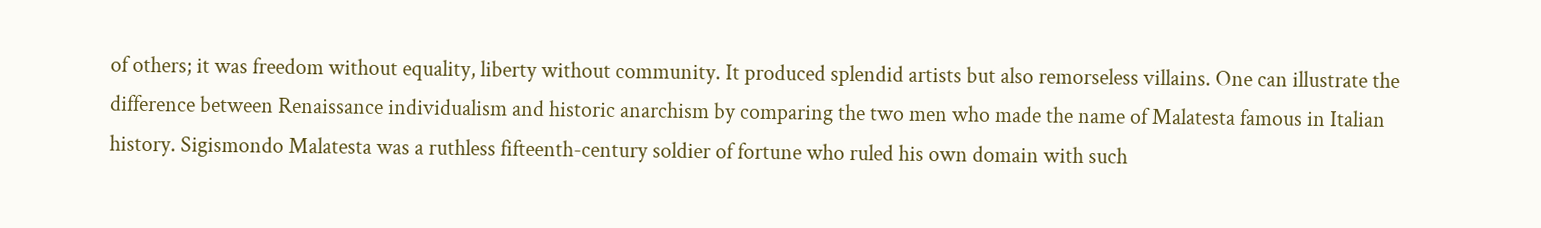of others; it was freedom without equality, liberty without community. It produced splendid artists but also remorseless villains. One can illustrate the difference between Renaissance individualism and historic anarchism by comparing the two men who made the name of Malatesta famous in Italian history. Sigismondo Malatesta was a ruthless fifteenth-century soldier of fortune who ruled his own domain with such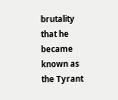brutality that he became known as the Tyrant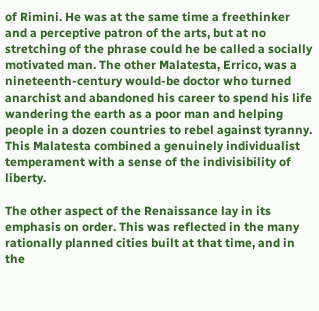of Rimini. He was at the same time a freethinker and a perceptive patron of the arts, but at no stretching of the phrase could he be called a socially motivated man. The other Malatesta, Errico, was a nineteenth-century would-be doctor who turned anarchist and abandoned his career to spend his life wandering the earth as a poor man and helping people in a dozen countries to rebel against tyranny. This Malatesta combined a genuinely individualist temperament with a sense of the indivisibility of liberty.

The other aspect of the Renaissance lay in its emphasis on order. This was reflected in the many rationally planned cities built at that time, and in the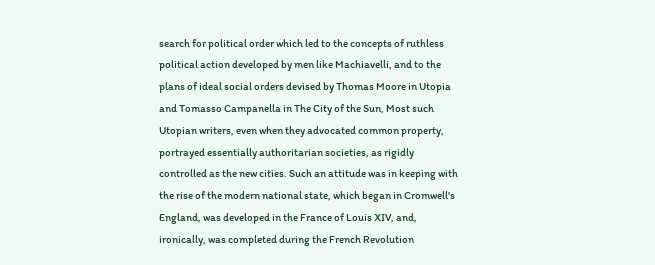search for political order which led to the concepts of ruthless political action developed by men like Machiavelli, and to the plans of ideal social orders devised by Thomas Moore in Utopia and Tomasso Campanella in The City of the Sun, Most such Utopian writers, even when they advocated common property, portrayed essentially authoritarian societies, as rigidly controlled as the new cities. Such an attitude was in keeping with the rise of the modern national state, which began in Cromwell's England, was developed in the France of Louis XIV, and, ironically, was completed during the French Revolution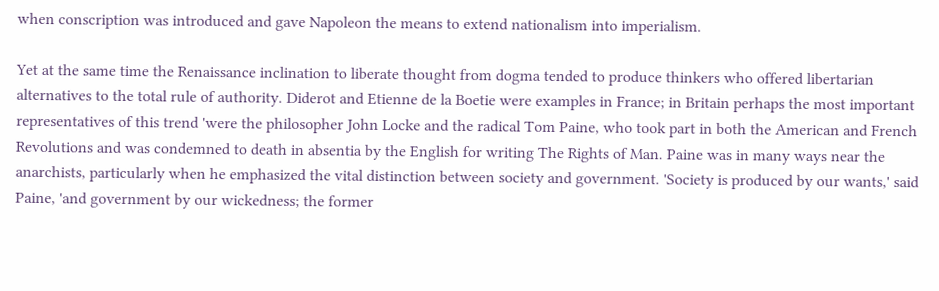when conscription was introduced and gave Napoleon the means to extend nationalism into imperialism.

Yet at the same time the Renaissance inclination to liberate thought from dogma tended to produce thinkers who offered libertarian alternatives to the total rule of authority. Diderot and Etienne de la Boetie were examples in France; in Britain perhaps the most important representatives of this trend 'were the philosopher John Locke and the radical Tom Paine, who took part in both the American and French Revolutions and was condemned to death in absentia by the English for writing The Rights of Man. Paine was in many ways near the anarchists, particularly when he emphasized the vital distinction between society and government. 'Society is produced by our wants,' said Paine, 'and government by our wickedness; the former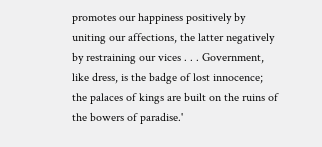promotes our happiness positively by uniting our affections, the latter negatively by restraining our vices . . . Government, like dress, is the badge of lost innocence; the palaces of kings are built on the ruins of the bowers of paradise.'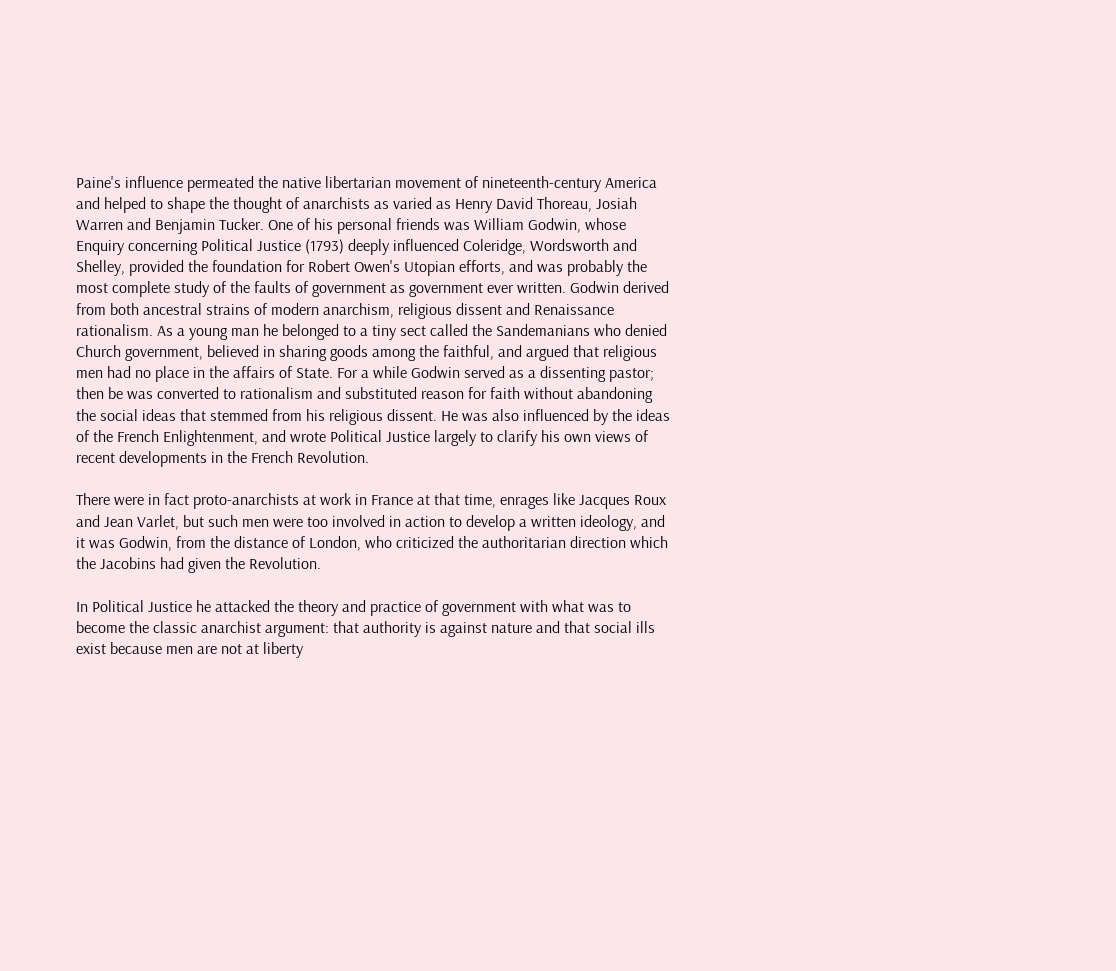Paine's influence permeated the native libertarian movement of nineteenth-century America and helped to shape the thought of anarchists as varied as Henry David Thoreau, Josiah Warren and Benjamin Tucker. One of his personal friends was William Godwin, whose Enquiry concerning Political Justice (1793) deeply influenced Coleridge, Wordsworth and Shelley, provided the foundation for Robert Owen's Utopian efforts, and was probably the most complete study of the faults of government as government ever written. Godwin derived from both ancestral strains of modern anarchism, religious dissent and Renaissance rationalism. As a young man he belonged to a tiny sect called the Sandemanians who denied Church government, believed in sharing goods among the faithful, and argued that religious men had no place in the affairs of State. For a while Godwin served as a dissenting pastor; then be was converted to rationalism and substituted reason for faith without abandoning the social ideas that stemmed from his religious dissent. He was also influenced by the ideas of the French Enlightenment, and wrote Political Justice largely to clarify his own views of recent developments in the French Revolution.

There were in fact proto-anarchists at work in France at that time, enrages like Jacques Roux and Jean Varlet, but such men were too involved in action to develop a written ideology, and it was Godwin, from the distance of London, who criticized the authoritarian direction which the Jacobins had given the Revolution.

In Political Justice he attacked the theory and practice of government with what was to become the classic anarchist argument: that authority is against nature and that social ills exist because men are not at liberty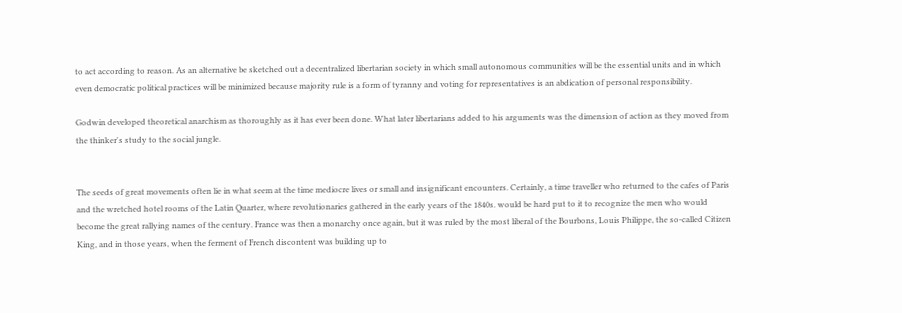to act according to reason. As an alternative be sketched out a decentralized libertarian society in which small autonomous communities will be the essential units and in which even democratic political practices will be minimized because majority rule is a form of tyranny and voting for representatives is an abdication of personal responsibility.

Godwin developed theoretical anarchism as thoroughly as it has ever been done. What later libertarians added to his arguments was the dimension of action as they moved from the thinker's study to the social jungle.


The seeds of great movements often lie in what seem at the time mediocre lives or small and insignificant encounters. Certainly, a time traveller who returned to the cafes of Paris and the wretched hotel rooms of the Latin Quarter, where revolutionaries gathered in the early years of the 1840s. would be hard put to it to recognize the men who would become the great rallying names of the century. France was then a monarchy once again, but it was ruled by the most liberal of the Bourbons, Louis Philippe, the so-called Citizen King, and in those years, when the ferment of French discontent was building up to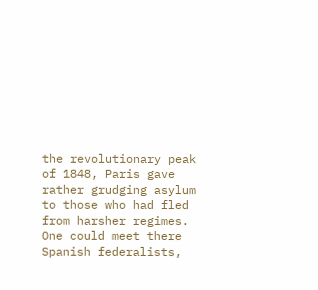the revolutionary peak of 1848, Paris gave rather grudging asylum to those who had fled from harsher regimes. One could meet there Spanish federalists,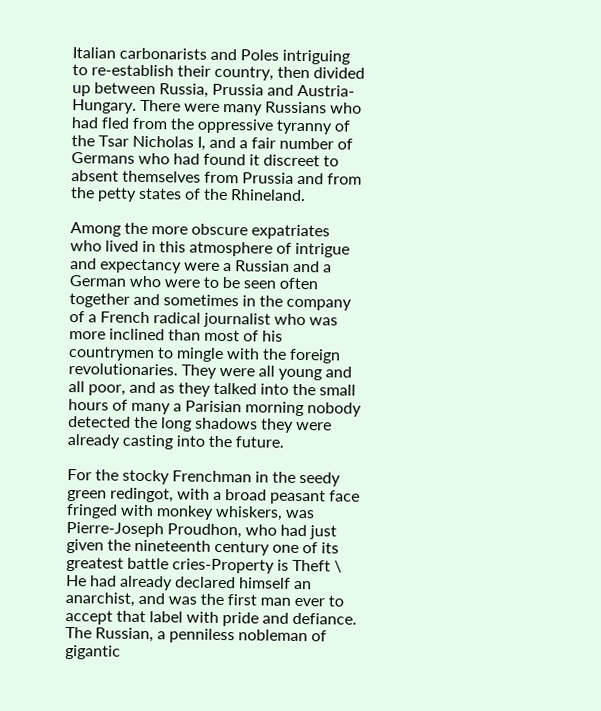Italian carbonarists and Poles intriguing to re-establish their country, then divided up between Russia, Prussia and Austria-Hungary. There were many Russians who had fled from the oppressive tyranny of the Tsar Nicholas I, and a fair number of Germans who had found it discreet to absent themselves from Prussia and from the petty states of the Rhineland.

Among the more obscure expatriates who lived in this atmosphere of intrigue and expectancy were a Russian and a German who were to be seen often together and sometimes in the company of a French radical journalist who was more inclined than most of his countrymen to mingle with the foreign revolutionaries. They were all young and all poor, and as they talked into the small hours of many a Parisian morning nobody detected the long shadows they were already casting into the future.

For the stocky Frenchman in the seedy green redingot, with a broad peasant face fringed with monkey whiskers, was Pierre-Joseph Proudhon, who had just given the nineteenth century one of its greatest battle cries-Property is Theft \ He had already declared himself an anarchist, and was the first man ever to accept that label with pride and defiance. The Russian, a penniless nobleman of gigantic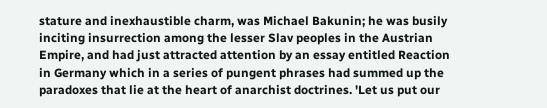stature and inexhaustible charm, was Michael Bakunin; he was busily inciting insurrection among the lesser Slav peoples in the Austrian Empire, and had just attracted attention by an essay entitled Reaction in Germany which in a series of pungent phrases had summed up the paradoxes that lie at the heart of anarchist doctrines. 'Let us put our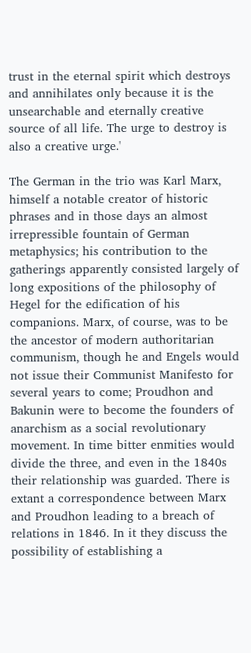trust in the eternal spirit which destroys and annihilates only because it is the unsearchable and eternally creative source of all life. The urge to destroy is also a creative urge.'

The German in the trio was Karl Marx, himself a notable creator of historic phrases and in those days an almost irrepressible fountain of German metaphysics; his contribution to the gatherings apparently consisted largely of long expositions of the philosophy of Hegel for the edification of his companions. Marx, of course, was to be the ancestor of modern authoritarian communism, though he and Engels would not issue their Communist Manifesto for several years to come; Proudhon and Bakunin were to become the founders of anarchism as a social revolutionary movement. In time bitter enmities would divide the three, and even in the 1840s their relationship was guarded. There is extant a correspondence between Marx and Proudhon leading to a breach of relations in 1846. In it they discuss the possibility of establishing a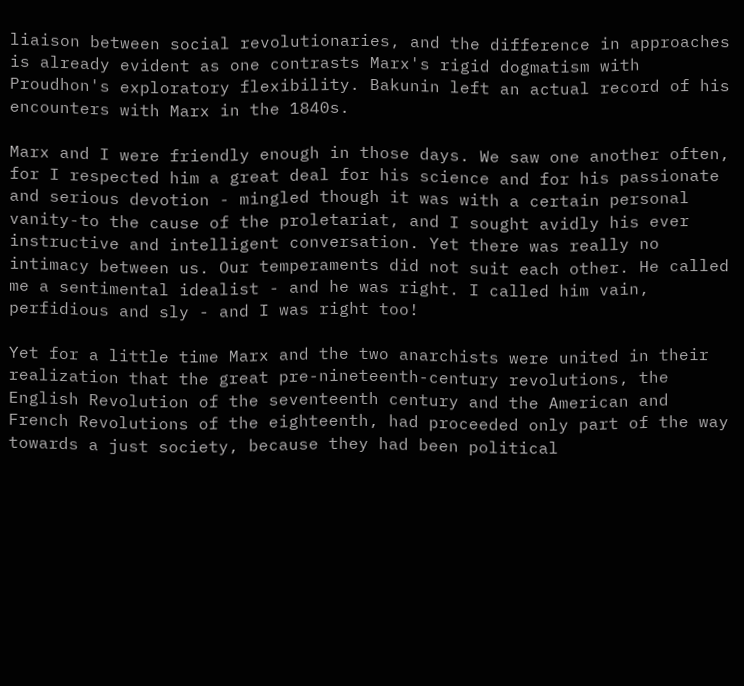liaison between social revolutionaries, and the difference in approaches is already evident as one contrasts Marx's rigid dogmatism with Proudhon's exploratory flexibility. Bakunin left an actual record of his encounters with Marx in the 1840s.

Marx and I were friendly enough in those days. We saw one another often, for I respected him a great deal for his science and for his passionate and serious devotion - mingled though it was with a certain personal vanity-to the cause of the proletariat, and I sought avidly his ever instructive and intelligent conversation. Yet there was really no intimacy between us. Our temperaments did not suit each other. He called me a sentimental idealist - and he was right. I called him vain, perfidious and sly - and I was right too!

Yet for a little time Marx and the two anarchists were united in their realization that the great pre-nineteenth-century revolutions, the English Revolution of the seventeenth century and the American and French Revolutions of the eighteenth, had proceeded only part of the way towards a just society, because they had been political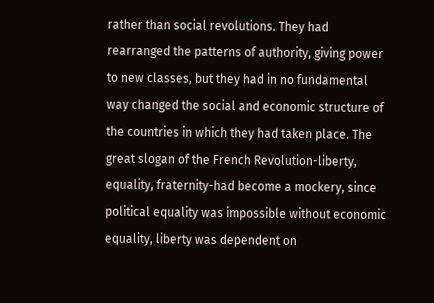rather than social revolutions. They had rearranged the patterns of authority, giving power to new classes, but they had in no fundamental way changed the social and economic structure of the countries in which they had taken place. The great slogan of the French Revolution-liberty, equality, fraternity-had become a mockery, since political equality was impossible without economic equality, liberty was dependent on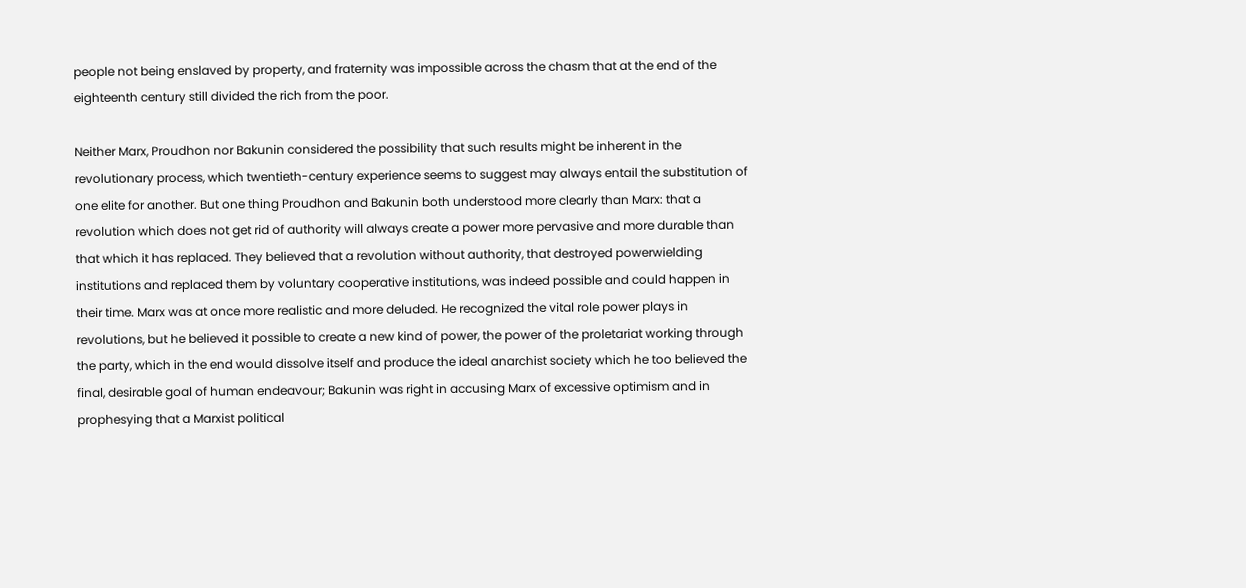people not being enslaved by property, and fraternity was impossible across the chasm that at the end of the eighteenth century still divided the rich from the poor.

Neither Marx, Proudhon nor Bakunin considered the possibility that such results might be inherent in the revolutionary process, which twentieth-century experience seems to suggest may always entail the substitution of one elite for another. But one thing Proudhon and Bakunin both understood more clearly than Marx: that a revolution which does not get rid of authority will always create a power more pervasive and more durable than that which it has replaced. They believed that a revolution without authority, that destroyed powerwielding institutions and replaced them by voluntary cooperative institutions, was indeed possible and could happen in their time. Marx was at once more realistic and more deluded. He recognized the vital role power plays in revolutions, but he believed it possible to create a new kind of power, the power of the proletariat working through the party, which in the end would dissolve itself and produce the ideal anarchist society which he too believed the final, desirable goal of human endeavour; Bakunin was right in accusing Marx of excessive optimism and in prophesying that a Marxist political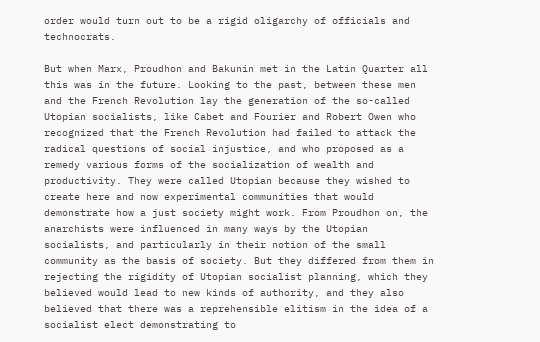order would turn out to be a rigid oligarchy of officials and technocrats.

But when Marx, Proudhon and Bakunin met in the Latin Quarter all this was in the future. Looking to the past, between these men and the French Revolution lay the generation of the so-called Utopian socialists, like Cabet and Fourier and Robert Owen who recognized that the French Revolution had failed to attack the radical questions of social injustice, and who proposed as a remedy various forms of the socialization of wealth and productivity. They were called Utopian because they wished to create here and now experimental communities that would demonstrate how a just society might work. From Proudhon on, the anarchists were influenced in many ways by the Utopian socialists, and particularly in their notion of the small community as the basis of society. But they differed from them in rejecting the rigidity of Utopian socialist planning, which they believed would lead to new kinds of authority, and they also believed that there was a reprehensible elitism in the idea of a socialist elect demonstrating to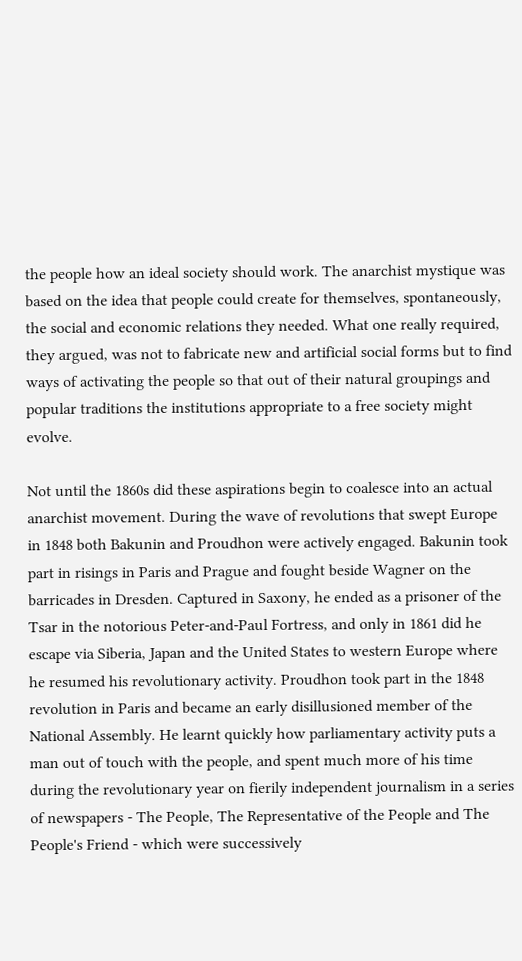the people how an ideal society should work. The anarchist mystique was based on the idea that people could create for themselves, spontaneously, the social and economic relations they needed. What one really required, they argued, was not to fabricate new and artificial social forms but to find ways of activating the people so that out of their natural groupings and popular traditions the institutions appropriate to a free society might evolve.

Not until the 1860s did these aspirations begin to coalesce into an actual anarchist movement. During the wave of revolutions that swept Europe in 1848 both Bakunin and Proudhon were actively engaged. Bakunin took part in risings in Paris and Prague and fought beside Wagner on the barricades in Dresden. Captured in Saxony, he ended as a prisoner of the Tsar in the notorious Peter-and-Paul Fortress, and only in 1861 did he escape via Siberia, Japan and the United States to western Europe where he resumed his revolutionary activity. Proudhon took part in the 1848 revolution in Paris and became an early disillusioned member of the National Assembly. He learnt quickly how parliamentary activity puts a man out of touch with the people, and spent much more of his time during the revolutionary year on fierily independent journalism in a series of newspapers - The People, The Representative of the People and The People's Friend - which were successively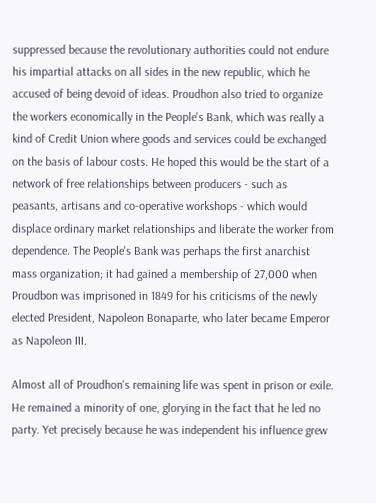suppressed because the revolutionary authorities could not endure his impartial attacks on all sides in the new republic, which he accused of being devoid of ideas. Proudhon also tried to organize the workers economically in the People's Bank, which was really a kind of Credit Union where goods and services could be exchanged on the basis of labour costs. He hoped this would be the start of a network of free relationships between producers - such as peasants, artisans and co-operative workshops - which would displace ordinary market relationships and liberate the worker from dependence. The People's Bank was perhaps the first anarchist mass organization; it had gained a membership of 27,000 when Proudbon was imprisoned in 1849 for his criticisms of the newly elected President, Napoleon Bonaparte, who later became Emperor as Napoleon III.

Almost all of Proudhon's remaining life was spent in prison or exile. He remained a minority of one, glorying in the fact that he led no party. Yet precisely because he was independent his influence grew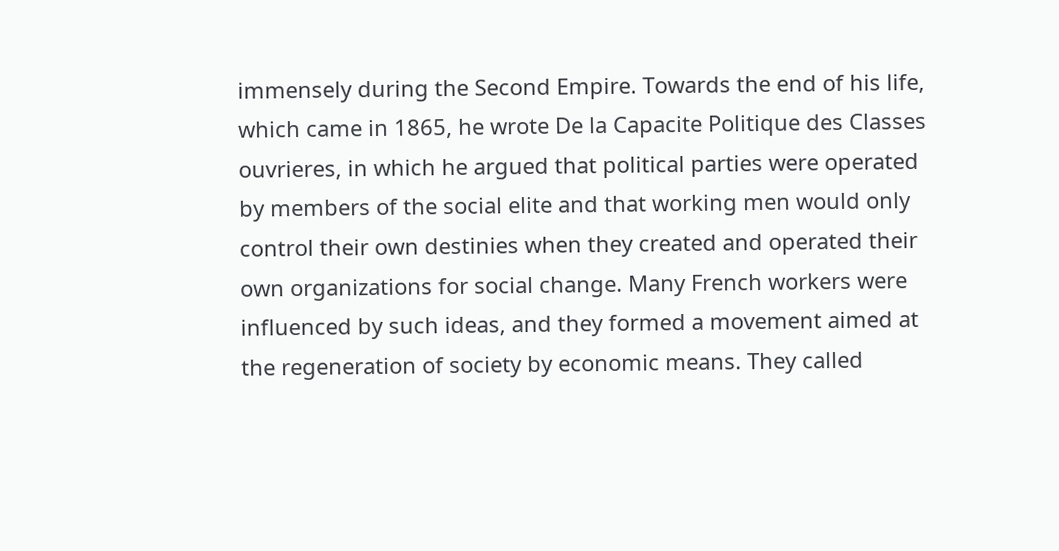immensely during the Second Empire. Towards the end of his life, which came in 1865, he wrote De la Capacite Politique des Classes ouvrieres, in which he argued that political parties were operated by members of the social elite and that working men would only control their own destinies when they created and operated their own organizations for social change. Many French workers were influenced by such ideas, and they formed a movement aimed at the regeneration of society by economic means. They called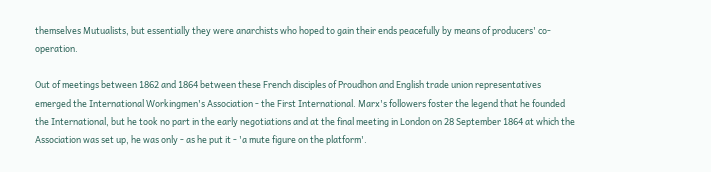themselves Mutualists, but essentially they were anarchists who hoped to gain their ends peacefully by means of producers' co-operation.

Out of meetings between 1862 and 1864 between these French disciples of Proudhon and English trade union representatives emerged the International Workingmen's Association - the First International. Marx's followers foster the legend that he founded the International, but he took no part in the early negotiations and at the final meeting in London on 28 September 1864 at which the Association was set up, he was only - as he put it - 'a mute figure on the platform'.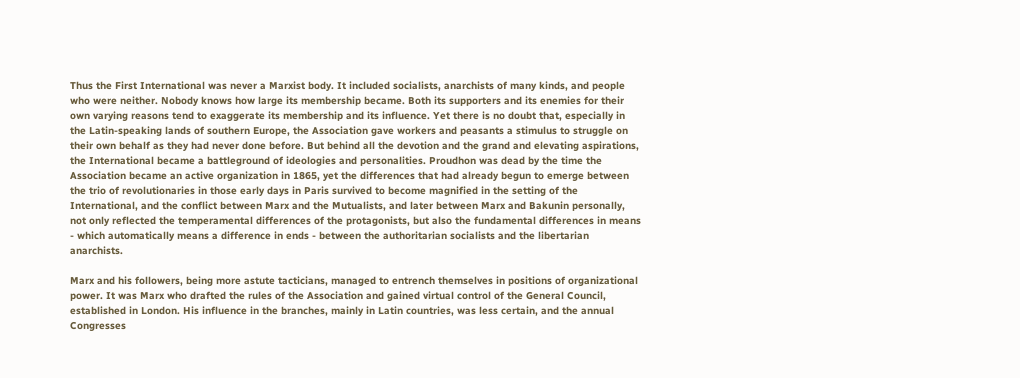Thus the First International was never a Marxist body. It included socialists, anarchists of many kinds, and people who were neither. Nobody knows how large its membership became. Both its supporters and its enemies for their own varying reasons tend to exaggerate its membership and its influence. Yet there is no doubt that, especially in the Latin-speaking lands of southern Europe, the Association gave workers and peasants a stimulus to struggle on their own behalf as they had never done before. But behind all the devotion and the grand and elevating aspirations, the International became a battleground of ideologies and personalities. Proudhon was dead by the time the Association became an active organization in 1865, yet the differences that had already begun to emerge between the trio of revolutionaries in those early days in Paris survived to become magnified in the setting of the International, and the conflict between Marx and the Mutualists, and later between Marx and Bakunin personally, not only reflected the temperamental differences of the protagonists, but also the fundamental differences in means - which automatically means a difference in ends - between the authoritarian socialists and the libertarian anarchists.

Marx and his followers, being more astute tacticians, managed to entrench themselves in positions of organizational power. It was Marx who drafted the rules of the Association and gained virtual control of the General Council, established in London. His influence in the branches, mainly in Latin countries, was less certain, and the annual Congresses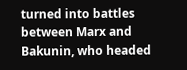turned into battles between Marx and Bakunin, who headed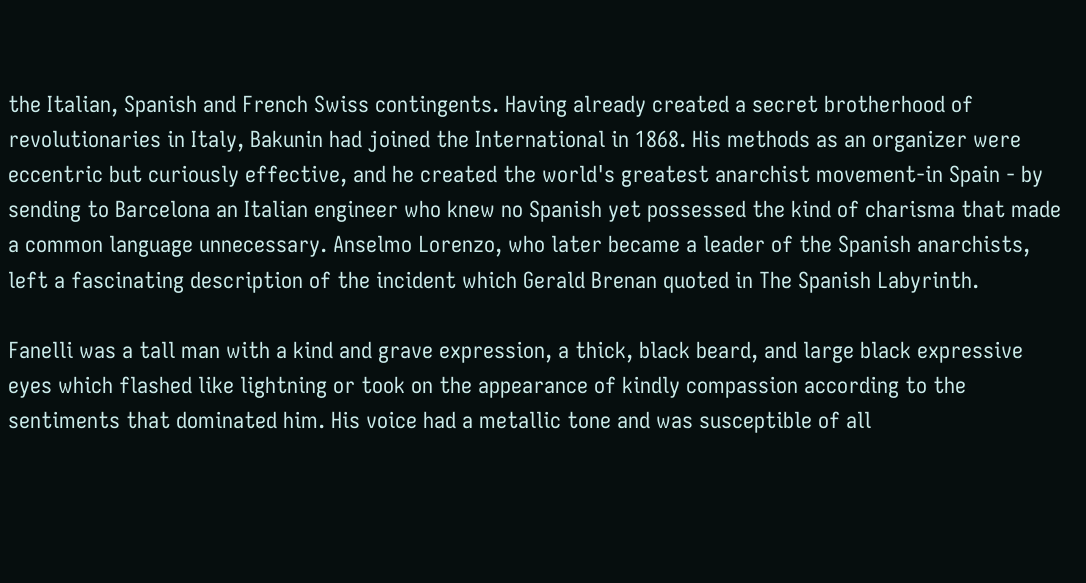the Italian, Spanish and French Swiss contingents. Having already created a secret brotherhood of revolutionaries in Italy, Bakunin had joined the International in 1868. His methods as an organizer were eccentric but curiously effective, and he created the world's greatest anarchist movement-in Spain - by sending to Barcelona an Italian engineer who knew no Spanish yet possessed the kind of charisma that made a common language unnecessary. Anselmo Lorenzo, who later became a leader of the Spanish anarchists, left a fascinating description of the incident which Gerald Brenan quoted in The Spanish Labyrinth.

Fanelli was a tall man with a kind and grave expression, a thick, black beard, and large black expressive eyes which flashed like lightning or took on the appearance of kindly compassion according to the sentiments that dominated him. His voice had a metallic tone and was susceptible of all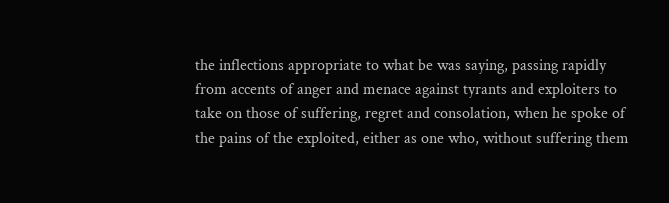the inflections appropriate to what be was saying, passing rapidly from accents of anger and menace against tyrants and exploiters to take on those of suffering, regret and consolation, when he spoke of the pains of the exploited, either as one who, without suffering them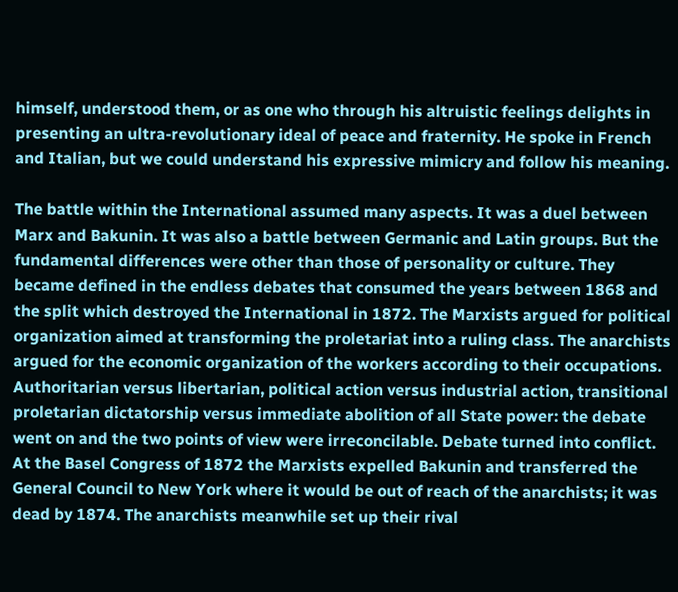himself, understood them, or as one who through his altruistic feelings delights in presenting an ultra-revolutionary ideal of peace and fraternity. He spoke in French and Italian, but we could understand his expressive mimicry and follow his meaning.

The battle within the International assumed many aspects. It was a duel between Marx and Bakunin. It was also a battle between Germanic and Latin groups. But the fundamental differences were other than those of personality or culture. They became defined in the endless debates that consumed the years between 1868 and the split which destroyed the International in 1872. The Marxists argued for political organization aimed at transforming the proletariat into a ruling class. The anarchists argued for the economic organization of the workers according to their occupations. Authoritarian versus libertarian, political action versus industrial action, transitional proletarian dictatorship versus immediate abolition of all State power: the debate went on and the two points of view were irreconcilable. Debate turned into conflict. At the Basel Congress of 1872 the Marxists expelled Bakunin and transferred the General Council to New York where it would be out of reach of the anarchists; it was dead by 1874. The anarchists meanwhile set up their rival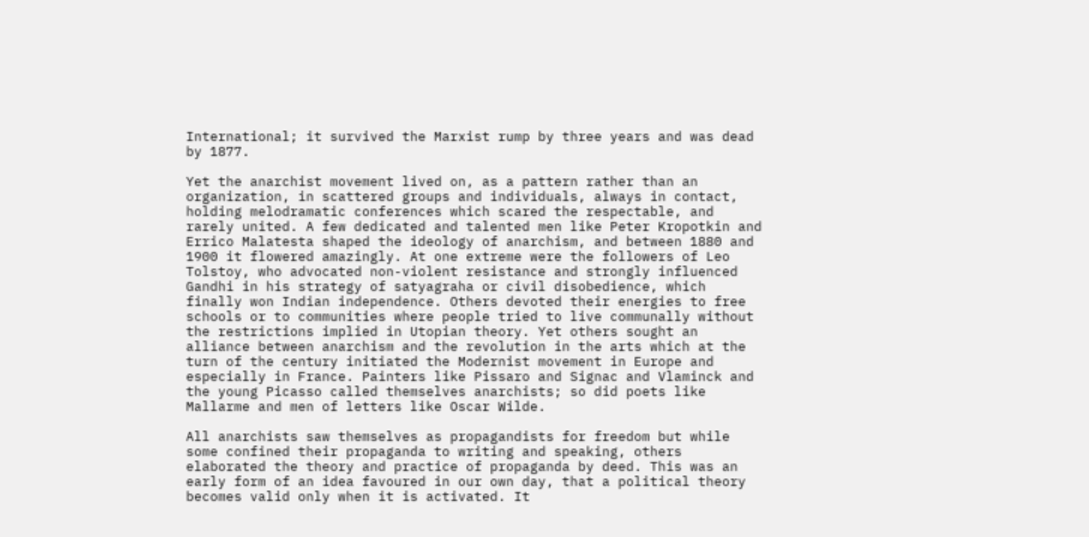International; it survived the Marxist rump by three years and was dead by 1877.

Yet the anarchist movement lived on, as a pattern rather than an organization, in scattered groups and individuals, always in contact, holding melodramatic conferences which scared the respectable, and rarely united. A few dedicated and talented men like Peter Kropotkin and Errico Malatesta shaped the ideology of anarchism, and between 1880 and 1900 it flowered amazingly. At one extreme were the followers of Leo Tolstoy, who advocated non-violent resistance and strongly influenced Gandhi in his strategy of satyagraha or civil disobedience, which finally won Indian independence. Others devoted their energies to free schools or to communities where people tried to live communally without the restrictions implied in Utopian theory. Yet others sought an alliance between anarchism and the revolution in the arts which at the turn of the century initiated the Modernist movement in Europe and especially in France. Painters like Pissaro and Signac and Vlaminck and the young Picasso called themselves anarchists; so did poets like Mallarme and men of letters like Oscar Wilde.

All anarchists saw themselves as propagandists for freedom but while some confined their propaganda to writing and speaking, others elaborated the theory and practice of propaganda by deed. This was an early form of an idea favoured in our own day, that a political theory becomes valid only when it is activated. It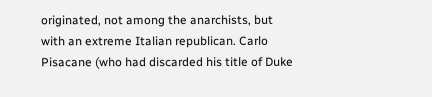originated, not among the anarchists, but with an extreme Italian republican. Carlo Pisacane (who had discarded his title of Duke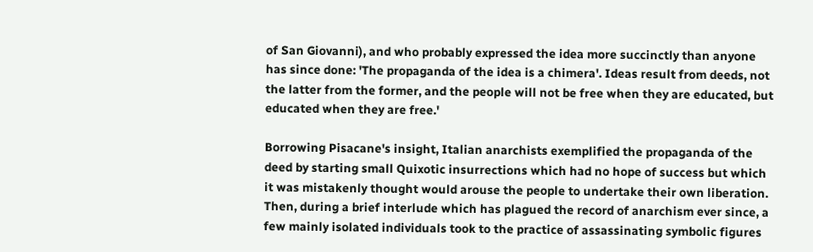of San Giovanni), and who probably expressed the idea more succinctly than anyone has since done: 'The propaganda of the idea is a chimera'. Ideas result from deeds, not the latter from the former, and the people will not be free when they are educated, but educated when they are free.'

Borrowing Pisacane's insight, Italian anarchists exemplified the propaganda of the deed by starting small Quixotic insurrections which had no hope of success but which it was mistakenly thought would arouse the people to undertake their own liberation. Then, during a brief interlude which has plagued the record of anarchism ever since, a few mainly isolated individuals took to the practice of assassinating symbolic figures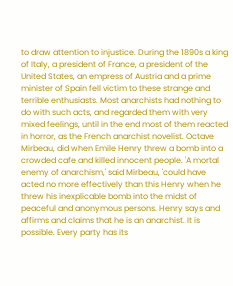to draw attention to injustice. During the 1890s a king of Italy, a president of France, a president of the United States, an empress of Austria and a prime minister of Spain fell victim to these strange and terrible enthusiasts. Most anarchists had nothing to do with such acts, and regarded them with very mixed feelings, until in the end most of them reacted in horror, as the French anarchist novelist. Octave Mirbeau, did when Emile Henry threw a bomb into a crowded cafe and killed innocent people. 'A mortal enemy of anarchism,' said Mirbeau, 'could have acted no more effectively than this Henry when he threw his inexplicable bomb into the midst of peaceful and anonymous persons. Henry says and affirms and claims that he is an anarchist. It is possible. Every party has its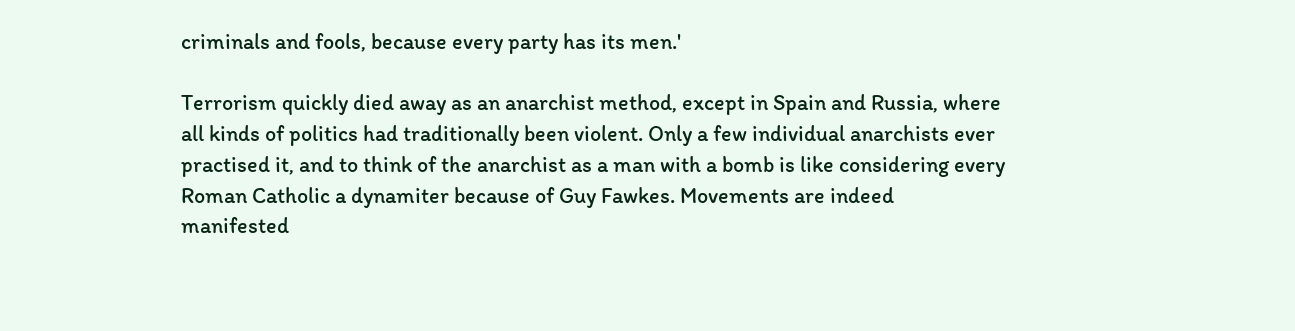criminals and fools, because every party has its men.'

Terrorism quickly died away as an anarchist method, except in Spain and Russia, where all kinds of politics had traditionally been violent. Only a few individual anarchists ever practised it, and to think of the anarchist as a man with a bomb is like considering every Roman Catholic a dynamiter because of Guy Fawkes. Movements are indeed manifested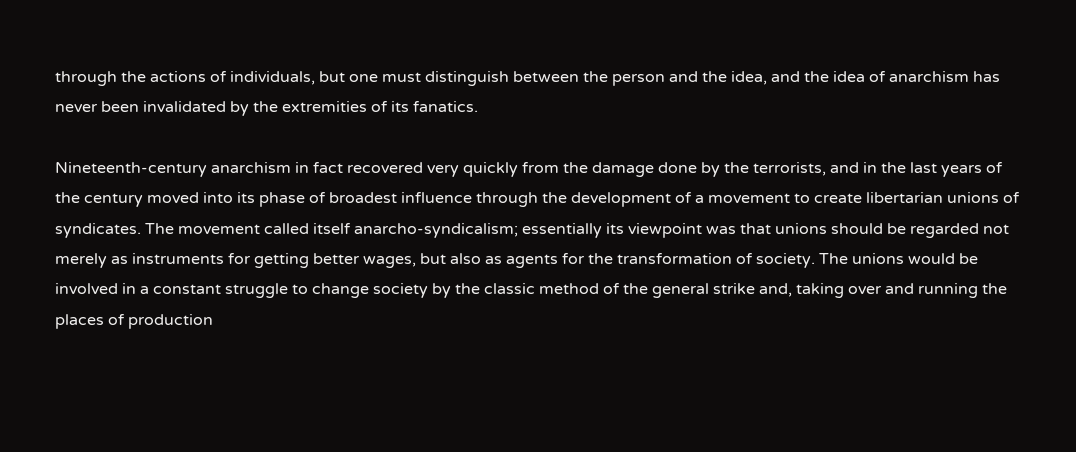through the actions of individuals, but one must distinguish between the person and the idea, and the idea of anarchism has never been invalidated by the extremities of its fanatics.

Nineteenth-century anarchism in fact recovered very quickly from the damage done by the terrorists, and in the last years of the century moved into its phase of broadest influence through the development of a movement to create libertarian unions of syndicates. The movement called itself anarcho-syndicalism; essentially its viewpoint was that unions should be regarded not merely as instruments for getting better wages, but also as agents for the transformation of society. The unions would be involved in a constant struggle to change society by the classic method of the general strike and, taking over and running the places of production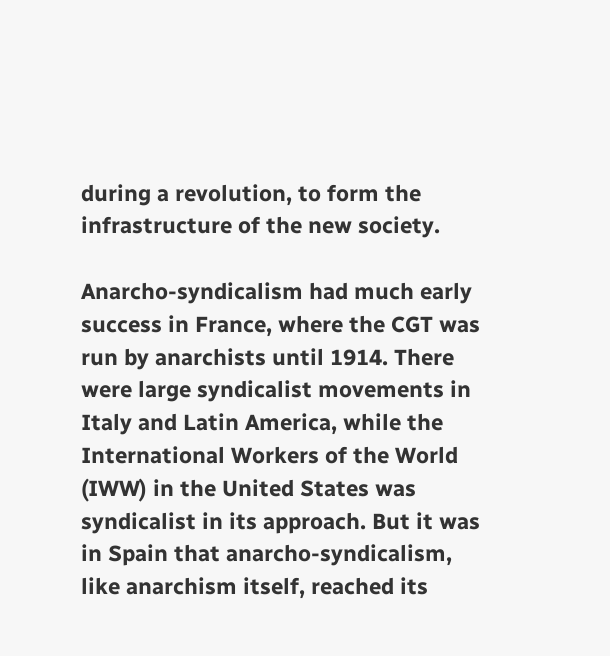during a revolution, to form the infrastructure of the new society.

Anarcho-syndicalism had much early success in France, where the CGT was run by anarchists until 1914. There were large syndicalist movements in Italy and Latin America, while the International Workers of the World (IWW) in the United States was syndicalist in its approach. But it was in Spain that anarcho-syndicalism, like anarchism itself, reached its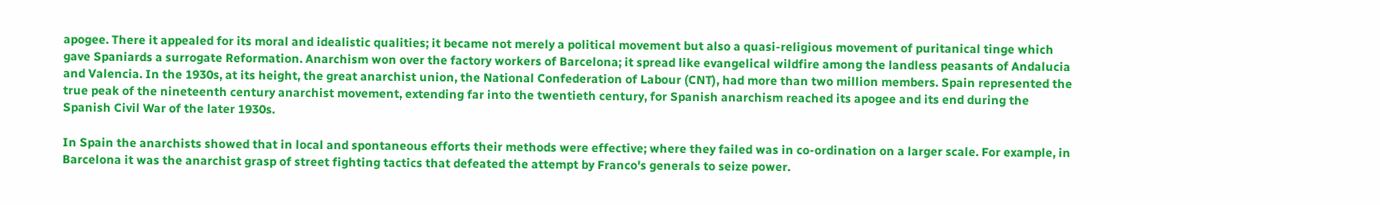apogee. There it appealed for its moral and idealistic qualities; it became not merely a political movement but also a quasi-religious movement of puritanical tinge which gave Spaniards a surrogate Reformation. Anarchism won over the factory workers of Barcelona; it spread like evangelical wildfire among the landless peasants of Andalucia and Valencia. In the 1930s, at its height, the great anarchist union, the National Confederation of Labour (CNT), had more than two million members. Spain represented the true peak of the nineteenth century anarchist movement, extending far into the twentieth century, for Spanish anarchism reached its apogee and its end during the Spanish Civil War of the later 1930s.

In Spain the anarchists showed that in local and spontaneous efforts their methods were effective; where they failed was in co-ordination on a larger scale. For example, in Barcelona it was the anarchist grasp of street fighting tactics that defeated the attempt by Franco's generals to seize power.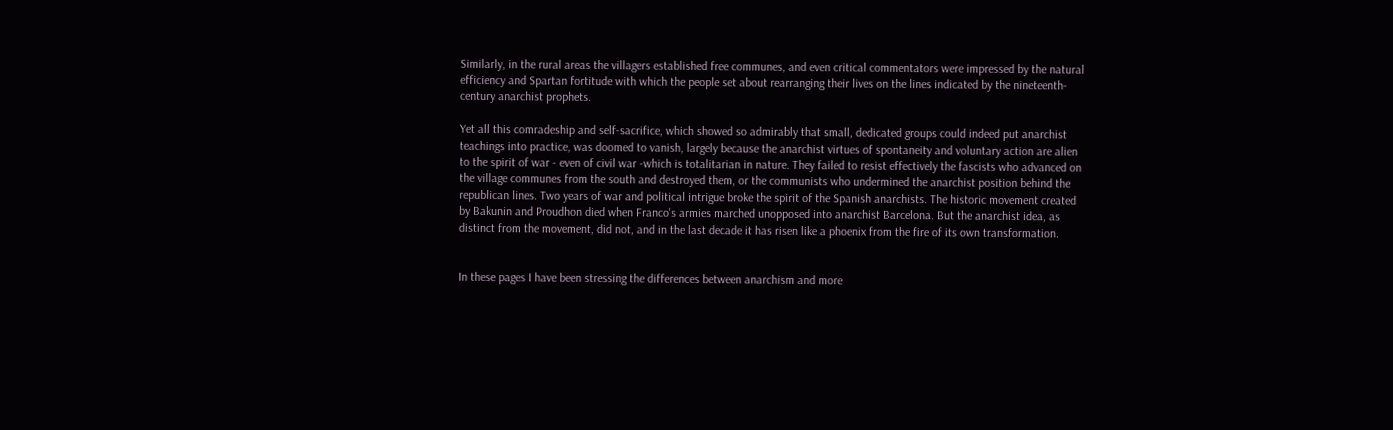Similarly, in the rural areas the villagers established free communes, and even critical commentators were impressed by the natural efficiency and Spartan fortitude with which the people set about rearranging their lives on the lines indicated by the nineteenth-century anarchist prophets.

Yet all this comradeship and self-sacrifice, which showed so admirably that small, dedicated groups could indeed put anarchist teachings into practice, was doomed to vanish, largely because the anarchist virtues of spontaneity and voluntary action are alien to the spirit of war - even of civil war -which is totalitarian in nature. They failed to resist effectively the fascists who advanced on the village communes from the south and destroyed them, or the communists who undermined the anarchist position behind the republican lines. Two years of war and political intrigue broke the spirit of the Spanish anarchists. The historic movement created by Bakunin and Proudhon died when Franco's armies marched unopposed into anarchist Barcelona. But the anarchist idea, as distinct from the movement, did not, and in the last decade it has risen like a phoenix from the fire of its own transformation.


In these pages I have been stressing the differences between anarchism and more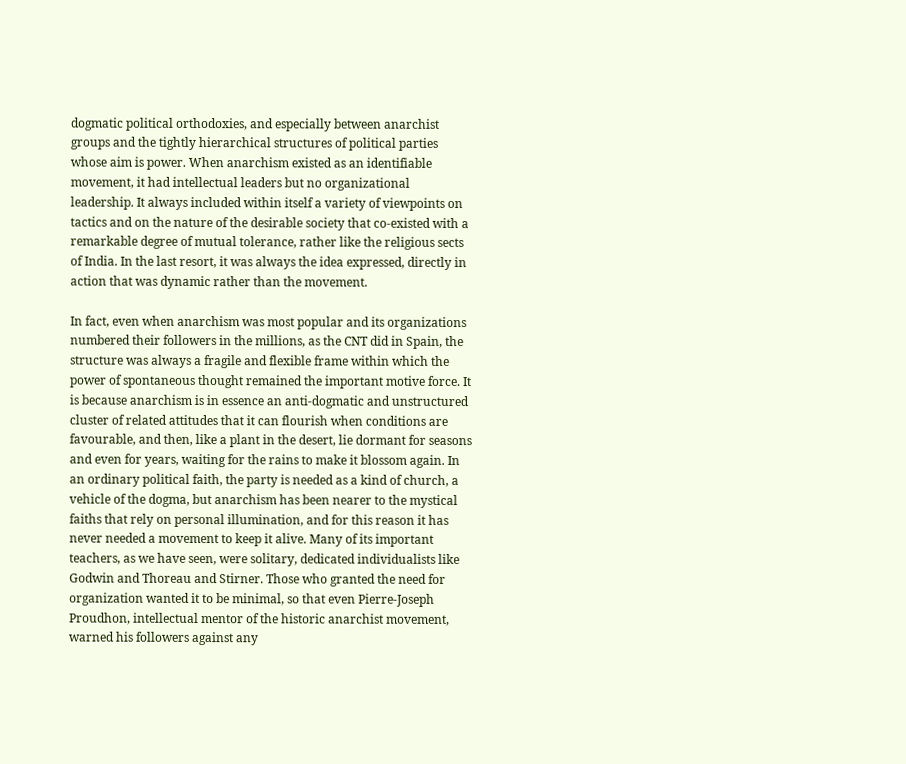dogmatic political orthodoxies, and especially between anarchist groups and the tightly hierarchical structures of political parties whose aim is power. When anarchism existed as an identifiable movement, it had intellectual leaders but no organizational leadership. It always included within itself a variety of viewpoints on tactics and on the nature of the desirable society that co-existed with a remarkable degree of mutual tolerance, rather like the religious sects of India. In the last resort, it was always the idea expressed, directly in action that was dynamic rather than the movement.

In fact, even when anarchism was most popular and its organizations numbered their followers in the millions, as the CNT did in Spain, the structure was always a fragile and flexible frame within which the power of spontaneous thought remained the important motive force. It is because anarchism is in essence an anti-dogmatic and unstructured cluster of related attitudes that it can flourish when conditions are favourable, and then, like a plant in the desert, lie dormant for seasons and even for years, waiting for the rains to make it blossom again. In an ordinary political faith, the party is needed as a kind of church, a vehicle of the dogma, but anarchism has been nearer to the mystical faiths that rely on personal illumination, and for this reason it has never needed a movement to keep it alive. Many of its important teachers, as we have seen, were solitary, dedicated individualists like Godwin and Thoreau and Stirner. Those who granted the need for organization wanted it to be minimal, so that even Pierre-Joseph Proudhon, intellectual mentor of the historic anarchist movement, warned his followers against any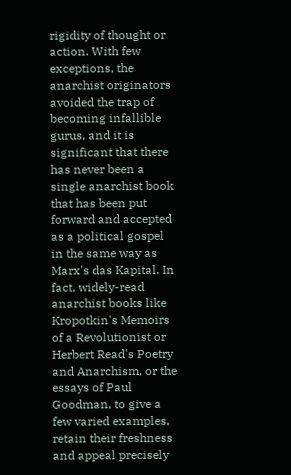rigidity of thought or action. With few exceptions, the anarchist originators avoided the trap of becoming infallible gurus, and it is significant that there has never been a single anarchist book that has been put forward and accepted as a political gospel in the same way as Marx's das Kapital. In fact, widely-read anarchist books like Kropotkin's Memoirs of a Revolutionist or Herbert Read's Poetry and Anarchism, or the essays of Paul Goodman, to give a few varied examples, retain their freshness and appeal precisely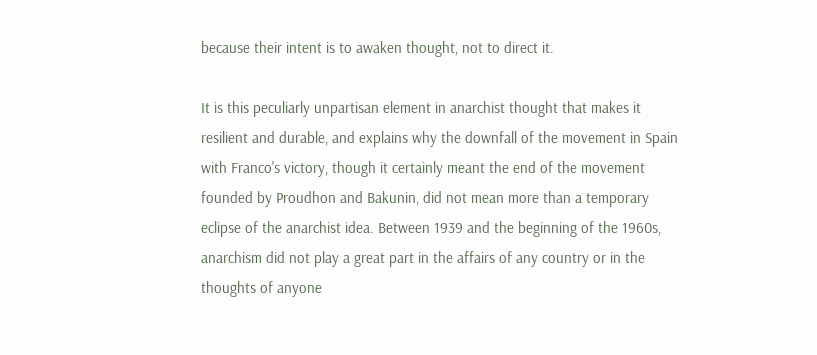because their intent is to awaken thought, not to direct it.

It is this peculiarly unpartisan element in anarchist thought that makes it resilient and durable, and explains why the downfall of the movement in Spain with Franco's victory, though it certainly meant the end of the movement founded by Proudhon and Bakunin, did not mean more than a temporary eclipse of the anarchist idea. Between 1939 and the beginning of the 1960s, anarchism did not play a great part in the affairs of any country or in the thoughts of anyone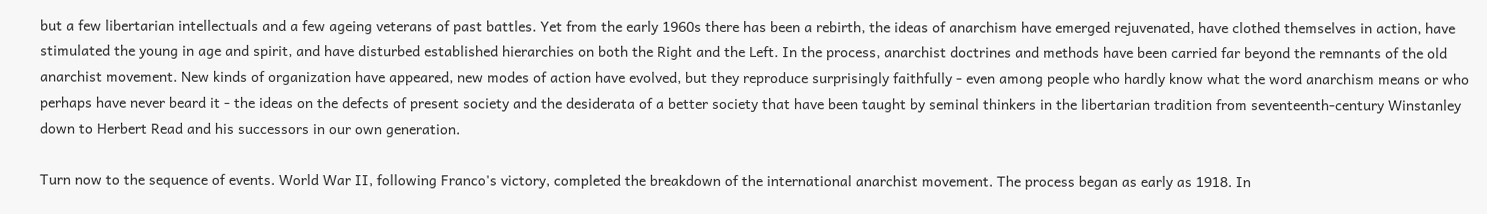but a few libertarian intellectuals and a few ageing veterans of past battles. Yet from the early 1960s there has been a rebirth, the ideas of anarchism have emerged rejuvenated, have clothed themselves in action, have stimulated the young in age and spirit, and have disturbed established hierarchies on both the Right and the Left. In the process, anarchist doctrines and methods have been carried far beyond the remnants of the old anarchist movement. New kinds of organization have appeared, new modes of action have evolved, but they reproduce surprisingly faithfully - even among people who hardly know what the word anarchism means or who perhaps have never beard it - the ideas on the defects of present society and the desiderata of a better society that have been taught by seminal thinkers in the libertarian tradition from seventeenth-century Winstanley down to Herbert Read and his successors in our own generation.

Turn now to the sequence of events. World War II, following Franco's victory, completed the breakdown of the international anarchist movement. The process began as early as 1918. In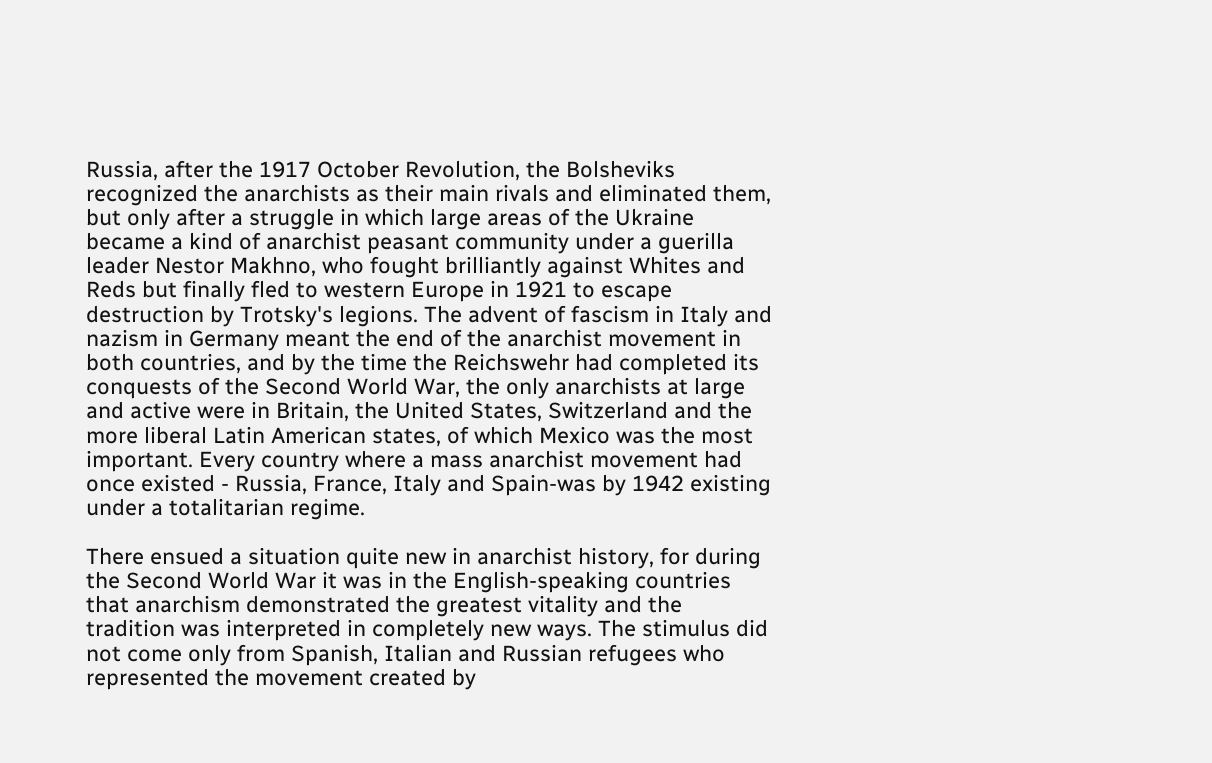Russia, after the 1917 October Revolution, the Bolsheviks recognized the anarchists as their main rivals and eliminated them, but only after a struggle in which large areas of the Ukraine became a kind of anarchist peasant community under a guerilla leader Nestor Makhno, who fought brilliantly against Whites and Reds but finally fled to western Europe in 1921 to escape destruction by Trotsky's legions. The advent of fascism in Italy and nazism in Germany meant the end of the anarchist movement in both countries, and by the time the Reichswehr had completed its conquests of the Second World War, the only anarchists at large and active were in Britain, the United States, Switzerland and the more liberal Latin American states, of which Mexico was the most important. Every country where a mass anarchist movement had once existed - Russia, France, Italy and Spain-was by 1942 existing under a totalitarian regime.

There ensued a situation quite new in anarchist history, for during the Second World War it was in the English-speaking countries that anarchism demonstrated the greatest vitality and the tradition was interpreted in completely new ways. The stimulus did not come only from Spanish, Italian and Russian refugees who represented the movement created by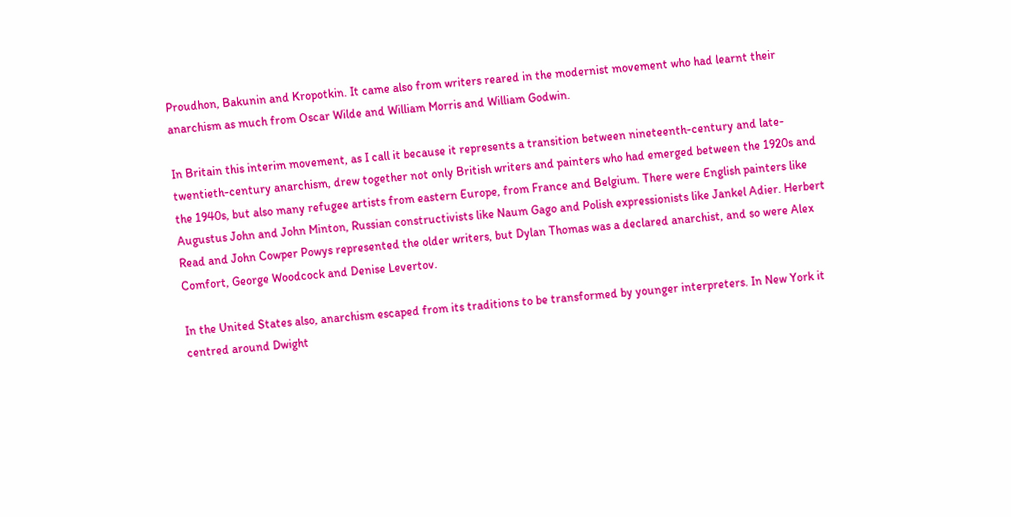Proudhon, Bakunin and Kropotkin. It came also from writers reared in the modernist movement who had learnt their anarchism as much from Oscar Wilde and William Morris and William Godwin.

In Britain this interim movement, as I call it because it represents a transition between nineteenth-century and late-twentieth-century anarchism, drew together not only British writers and painters who had emerged between the 1920s and the 1940s, but also many refugee artists from eastern Europe, from France and Belgium. There were English painters like Augustus John and John Minton, Russian constructivists like Naum Gago and Polish expressionists like Jankel Adier. Herbert Read and John Cowper Powys represented the older writers, but Dylan Thomas was a declared anarchist, and so were Alex Comfort, George Woodcock and Denise Levertov.

In the United States also, anarchism escaped from its traditions to be transformed by younger interpreters. In New York it centred around Dwight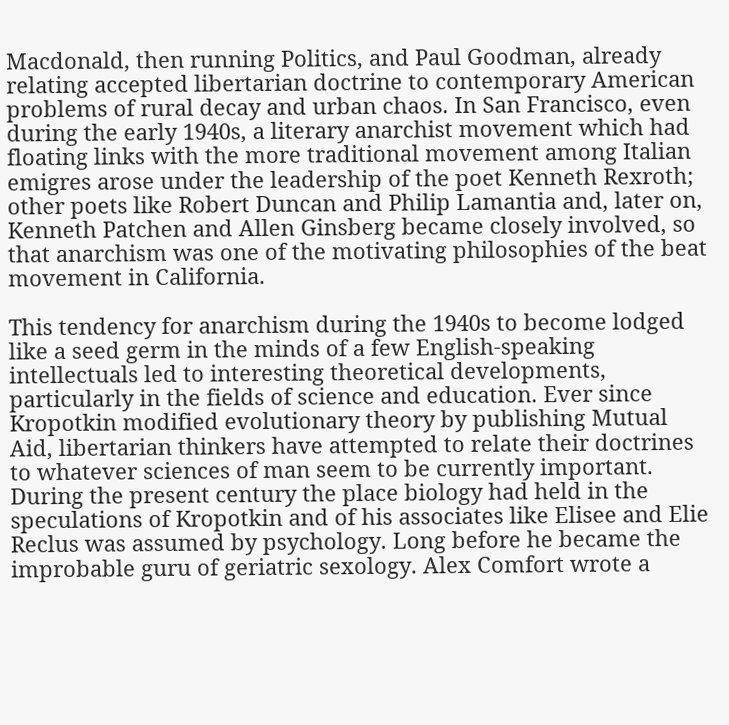Macdonald, then running Politics, and Paul Goodman, already relating accepted libertarian doctrine to contemporary American problems of rural decay and urban chaos. In San Francisco, even during the early 1940s, a literary anarchist movement which had floating links with the more traditional movement among Italian emigres arose under the leadership of the poet Kenneth Rexroth; other poets like Robert Duncan and Philip Lamantia and, later on, Kenneth Patchen and Allen Ginsberg became closely involved, so that anarchism was one of the motivating philosophies of the beat movement in California.

This tendency for anarchism during the 1940s to become lodged like a seed germ in the minds of a few English-speaking intellectuals led to interesting theoretical developments, particularly in the fields of science and education. Ever since Kropotkin modified evolutionary theory by publishing Mutual Aid, libertarian thinkers have attempted to relate their doctrines to whatever sciences of man seem to be currently important. During the present century the place biology had held in the speculations of Kropotkin and of his associates like Elisee and Elie Reclus was assumed by psychology. Long before he became the improbable guru of geriatric sexology. Alex Comfort wrote a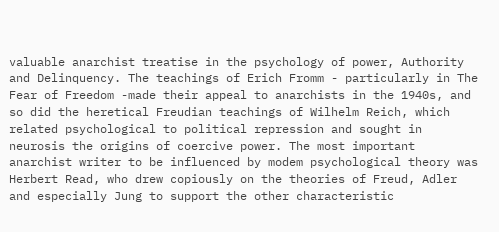valuable anarchist treatise in the psychology of power, Authority and Delinquency. The teachings of Erich Fromm - particularly in The Fear of Freedom -made their appeal to anarchists in the 1940s, and so did the heretical Freudian teachings of Wilhelm Reich, which related psychological to political repression and sought in neurosis the origins of coercive power. The most important anarchist writer to be influenced by modem psychological theory was Herbert Read, who drew copiously on the theories of Freud, Adler and especially Jung to support the other characteristic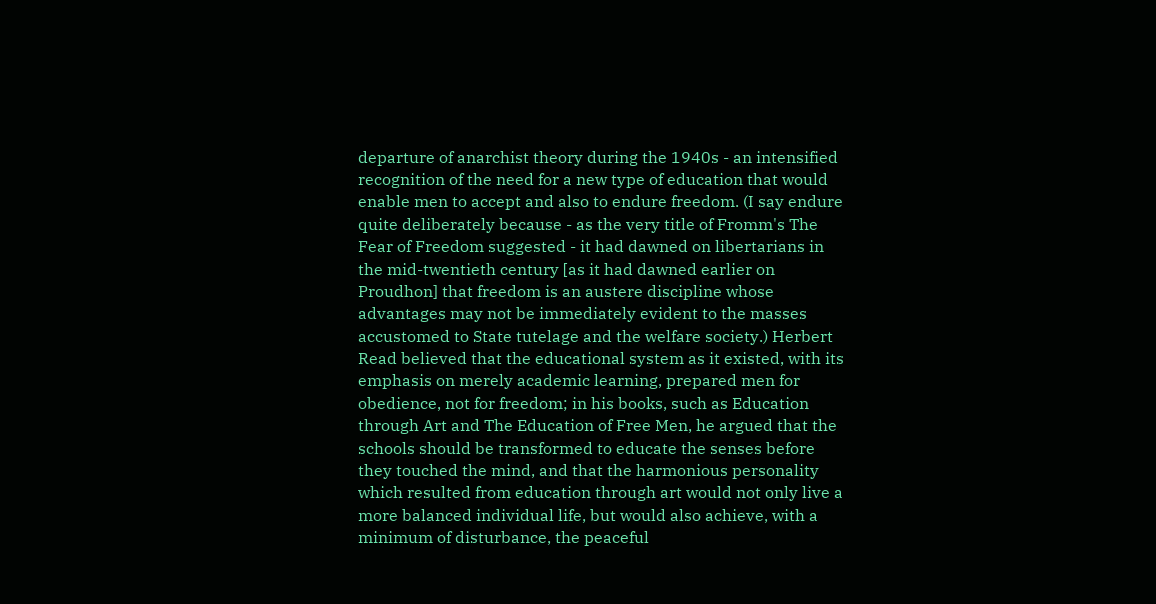departure of anarchist theory during the 1940s - an intensified recognition of the need for a new type of education that would enable men to accept and also to endure freedom. (I say endure quite deliberately because - as the very title of Fromm's The Fear of Freedom suggested - it had dawned on libertarians in the mid-twentieth century [as it had dawned earlier on Proudhon] that freedom is an austere discipline whose advantages may not be immediately evident to the masses accustomed to State tutelage and the welfare society.) Herbert Read believed that the educational system as it existed, with its emphasis on merely academic learning, prepared men for obedience, not for freedom; in his books, such as Education through Art and The Education of Free Men, he argued that the schools should be transformed to educate the senses before they touched the mind, and that the harmonious personality which resulted from education through art would not only live a more balanced individual life, but would also achieve, with a minimum of disturbance, the peaceful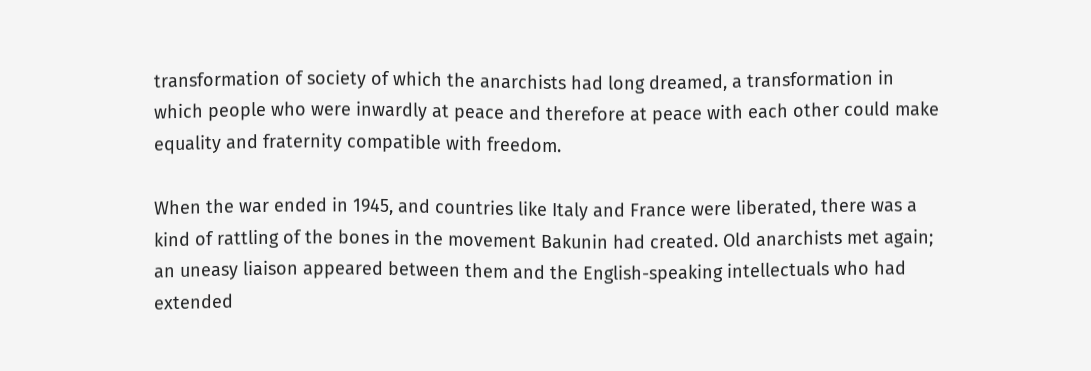transformation of society of which the anarchists had long dreamed, a transformation in which people who were inwardly at peace and therefore at peace with each other could make equality and fraternity compatible with freedom.

When the war ended in 1945, and countries like Italy and France were liberated, there was a kind of rattling of the bones in the movement Bakunin had created. Old anarchists met again; an uneasy liaison appeared between them and the English-speaking intellectuals who had extended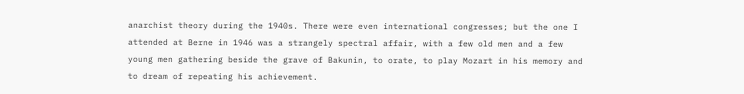anarchist theory during the 1940s. There were even international congresses; but the one I attended at Berne in 1946 was a strangely spectral affair, with a few old men and a few young men gathering beside the grave of Bakunin, to orate, to play Mozart in his memory and to dream of repeating his achievement.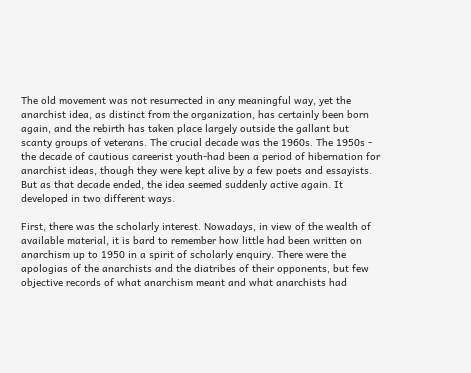The old movement was not resurrected in any meaningful way, yet the anarchist idea, as distinct from the organization, has certainly been born again, and the rebirth has taken place largely outside the gallant but scanty groups of veterans. The crucial decade was the 1960s. The 1950s - the decade of cautious careerist youth-had been a period of hibernation for anarchist ideas, though they were kept alive by a few poets and essayists. But as that decade ended, the idea seemed suddenly active again. It developed in two different ways.

First, there was the scholarly interest. Nowadays, in view of the wealth of available material, it is bard to remember how little had been written on anarchism up to 1950 in a spirit of scholarly enquiry. There were the apologias of the anarchists and the diatribes of their opponents, but few objective records of what anarchism meant and what anarchists had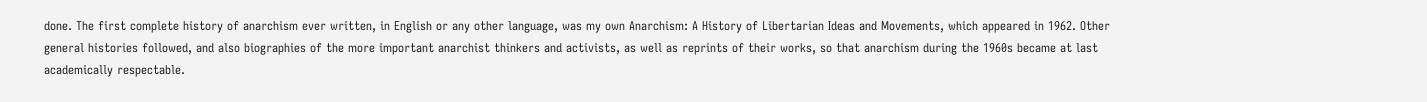done. The first complete history of anarchism ever written, in English or any other language, was my own Anarchism: A History of Libertarian Ideas and Movements, which appeared in 1962. Other general histories followed, and also biographies of the more important anarchist thinkers and activists, as well as reprints of their works, so that anarchism during the 1960s became at last academically respectable.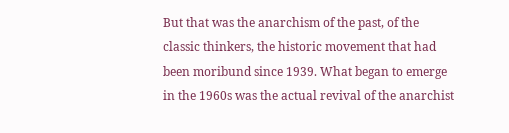But that was the anarchism of the past, of the classic thinkers, the historic movement that had been moribund since 1939. What began to emerge in the 1960s was the actual revival of the anarchist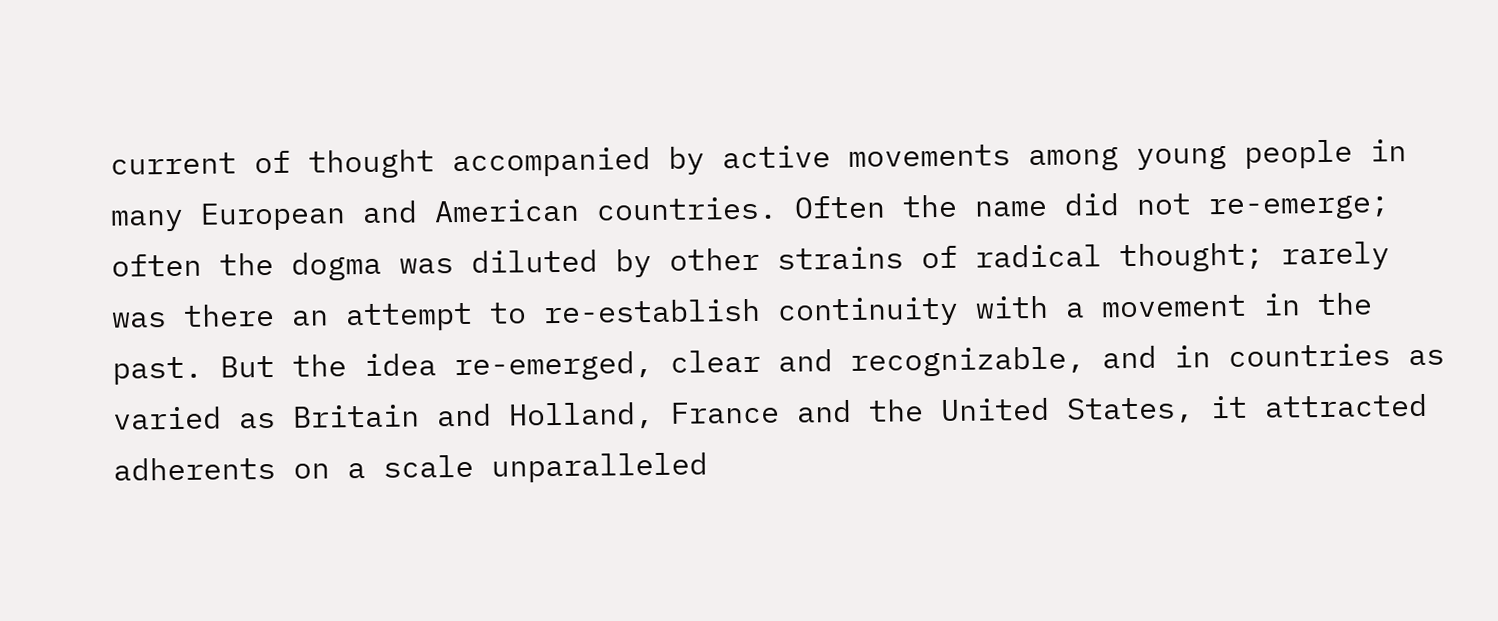current of thought accompanied by active movements among young people in many European and American countries. Often the name did not re-emerge; often the dogma was diluted by other strains of radical thought; rarely was there an attempt to re-establish continuity with a movement in the past. But the idea re-emerged, clear and recognizable, and in countries as varied as Britain and Holland, France and the United States, it attracted adherents on a scale unparalleled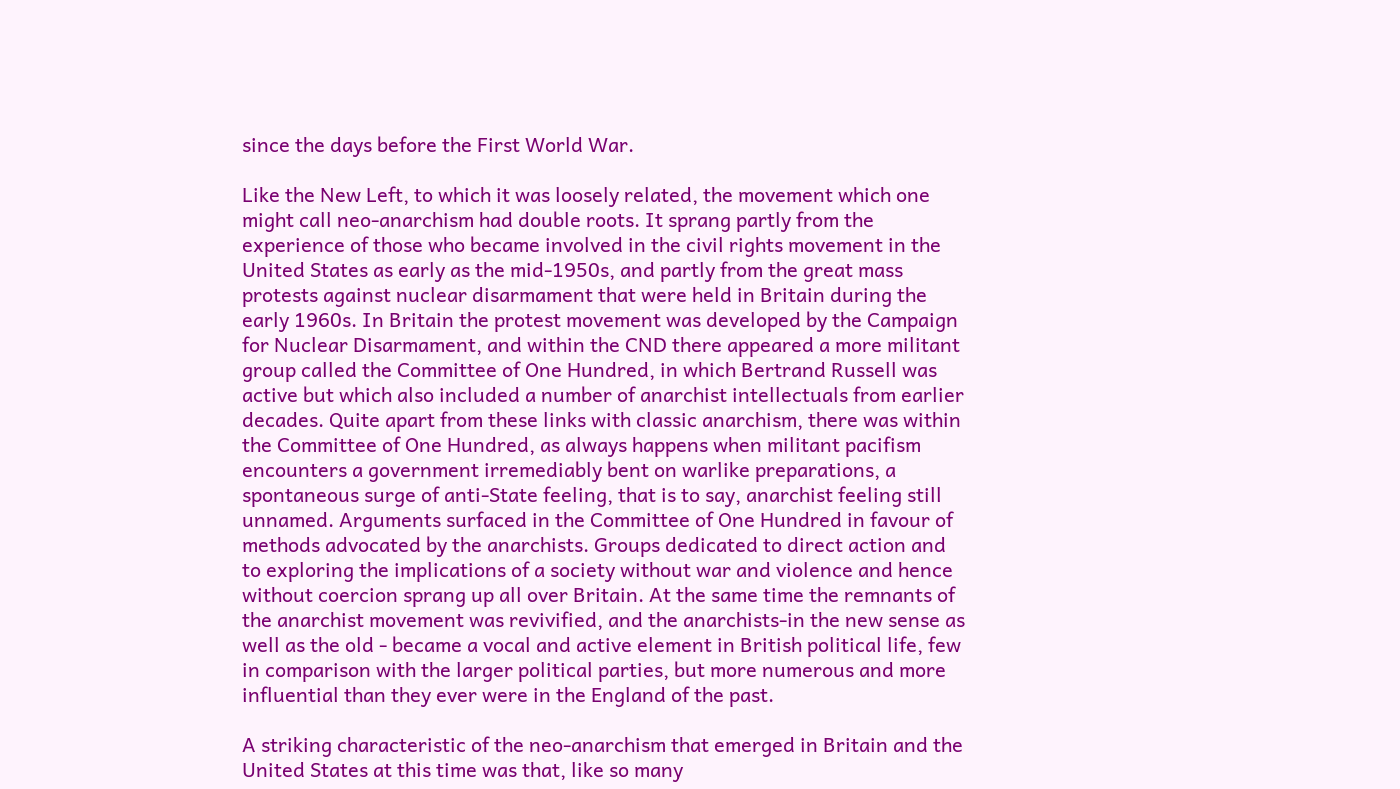since the days before the First World War.

Like the New Left, to which it was loosely related, the movement which one might call neo-anarchism had double roots. It sprang partly from the experience of those who became involved in the civil rights movement in the United States as early as the mid-1950s, and partly from the great mass protests against nuclear disarmament that were held in Britain during the early 1960s. In Britain the protest movement was developed by the Campaign for Nuclear Disarmament, and within the CND there appeared a more militant group called the Committee of One Hundred, in which Bertrand Russell was active but which also included a number of anarchist intellectuals from earlier decades. Quite apart from these links with classic anarchism, there was within the Committee of One Hundred, as always happens when militant pacifism encounters a government irremediably bent on warlike preparations, a spontaneous surge of anti-State feeling, that is to say, anarchist feeling still unnamed. Arguments surfaced in the Committee of One Hundred in favour of methods advocated by the anarchists. Groups dedicated to direct action and to exploring the implications of a society without war and violence and hence without coercion sprang up all over Britain. At the same time the remnants of the anarchist movement was revivified, and the anarchists-in the new sense as well as the old - became a vocal and active element in British political life, few in comparison with the larger political parties, but more numerous and more influential than they ever were in the England of the past.

A striking characteristic of the neo-anarchism that emerged in Britain and the United States at this time was that, like so many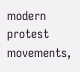modern protest movements,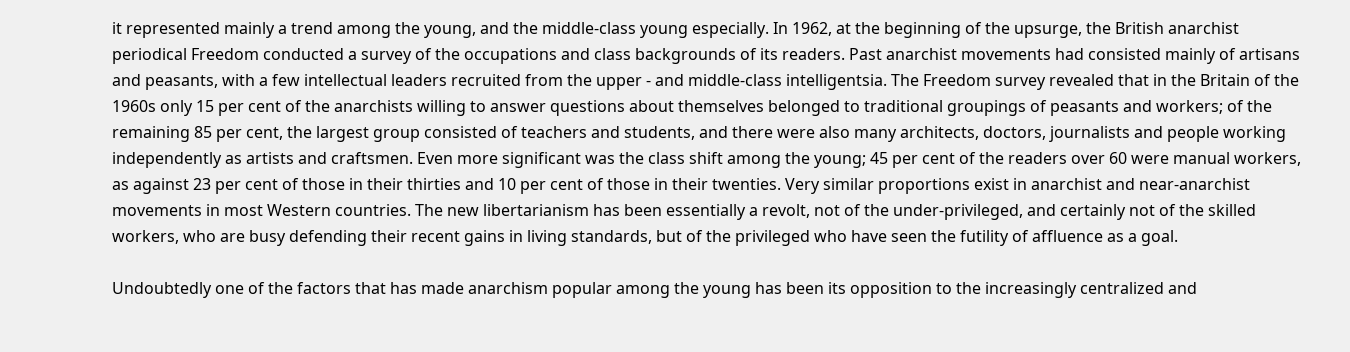it represented mainly a trend among the young, and the middle-class young especially. In 1962, at the beginning of the upsurge, the British anarchist periodical Freedom conducted a survey of the occupations and class backgrounds of its readers. Past anarchist movements had consisted mainly of artisans and peasants, with a few intellectual leaders recruited from the upper - and middle-class intelligentsia. The Freedom survey revealed that in the Britain of the 1960s only 15 per cent of the anarchists willing to answer questions about themselves belonged to traditional groupings of peasants and workers; of the remaining 85 per cent, the largest group consisted of teachers and students, and there were also many architects, doctors, journalists and people working independently as artists and craftsmen. Even more significant was the class shift among the young; 45 per cent of the readers over 60 were manual workers, as against 23 per cent of those in their thirties and 10 per cent of those in their twenties. Very similar proportions exist in anarchist and near-anarchist movements in most Western countries. The new libertarianism has been essentially a revolt, not of the under-privileged, and certainly not of the skilled workers, who are busy defending their recent gains in living standards, but of the privileged who have seen the futility of affluence as a goal.

Undoubtedly one of the factors that has made anarchism popular among the young has been its opposition to the increasingly centralized and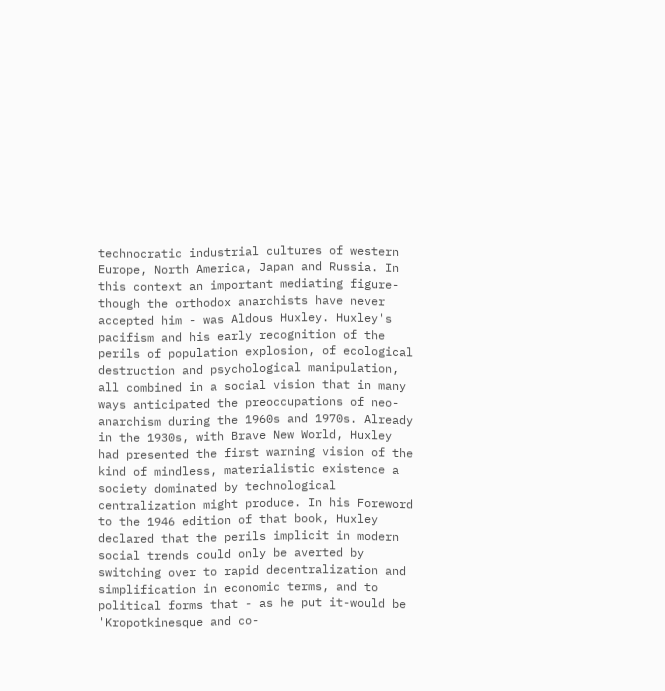technocratic industrial cultures of western Europe, North America, Japan and Russia. In this context an important mediating figure-though the orthodox anarchists have never accepted him - was Aldous Huxley. Huxley's pacifism and his early recognition of the perils of population explosion, of ecological destruction and psychological manipulation, all combined in a social vision that in many ways anticipated the preoccupations of neo-anarchism during the 1960s and 1970s. Already in the 1930s, with Brave New World, Huxley had presented the first warning vision of the kind of mindless, materialistic existence a society dominated by technological centralization might produce. In his Foreword to the 1946 edition of that book, Huxley declared that the perils implicit in modern social trends could only be averted by switching over to rapid decentralization and simplification in economic terms, and to political forms that - as he put it-would be 'Kropotkinesque and co-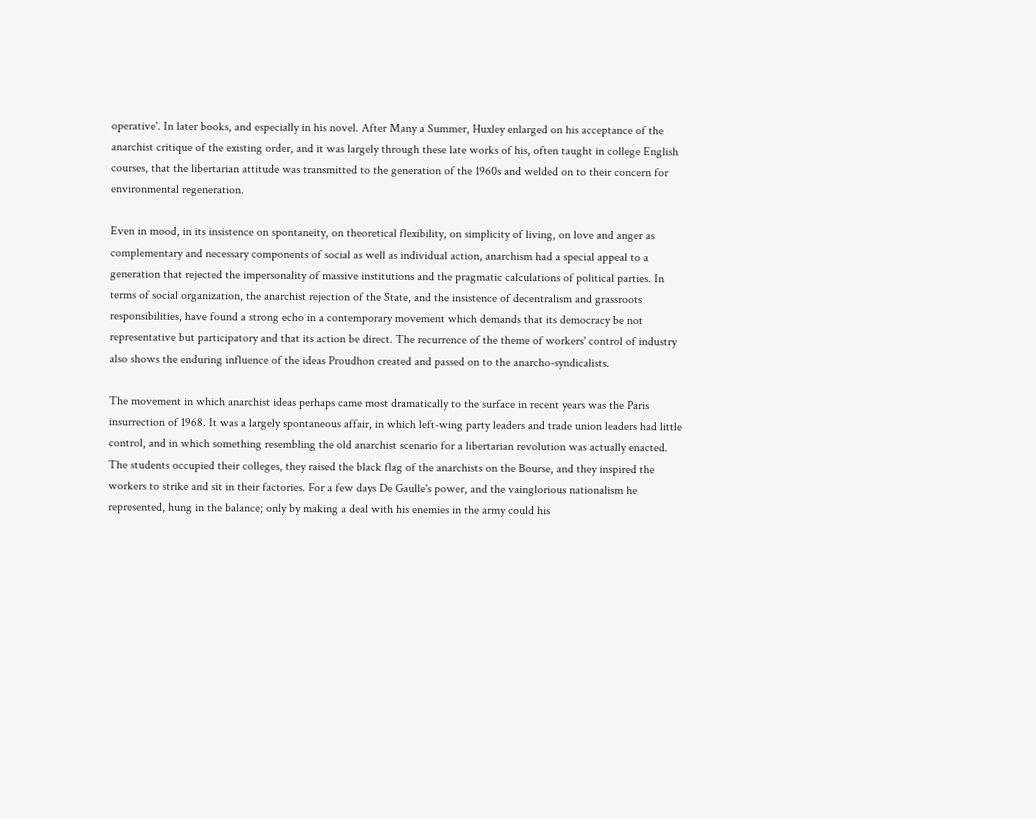operative'. In later books, and especially in his novel. After Many a Summer, Huxley enlarged on his acceptance of the anarchist critique of the existing order, and it was largely through these late works of his, often taught in college English courses, that the libertarian attitude was transmitted to the generation of the 1960s and welded on to their concern for environmental regeneration.

Even in mood, in its insistence on spontaneity, on theoretical flexibility, on simplicity of living, on love and anger as complementary and necessary components of social as well as individual action, anarchism had a special appeal to a generation that rejected the impersonality of massive institutions and the pragmatic calculations of political parties. In terms of social organization, the anarchist rejection of the State, and the insistence of decentralism and grassroots responsibilities, have found a strong echo in a contemporary movement which demands that its democracy be not representative but participatory and that its action be direct. The recurrence of the theme of workers' control of industry also shows the enduring influence of the ideas Proudhon created and passed on to the anarcho-syndicalists.

The movement in which anarchist ideas perhaps came most dramatically to the surface in recent years was the Paris insurrection of 1968. It was a largely spontaneous affair, in which left-wing party leaders and trade union leaders had little control, and in which something resembling the old anarchist scenario for a libertarian revolution was actually enacted. The students occupied their colleges, they raised the black flag of the anarchists on the Bourse, and they inspired the workers to strike and sit in their factories. For a few days De Gaulle's power, and the vainglorious nationalism he represented, hung in the balance; only by making a deal with his enemies in the army could his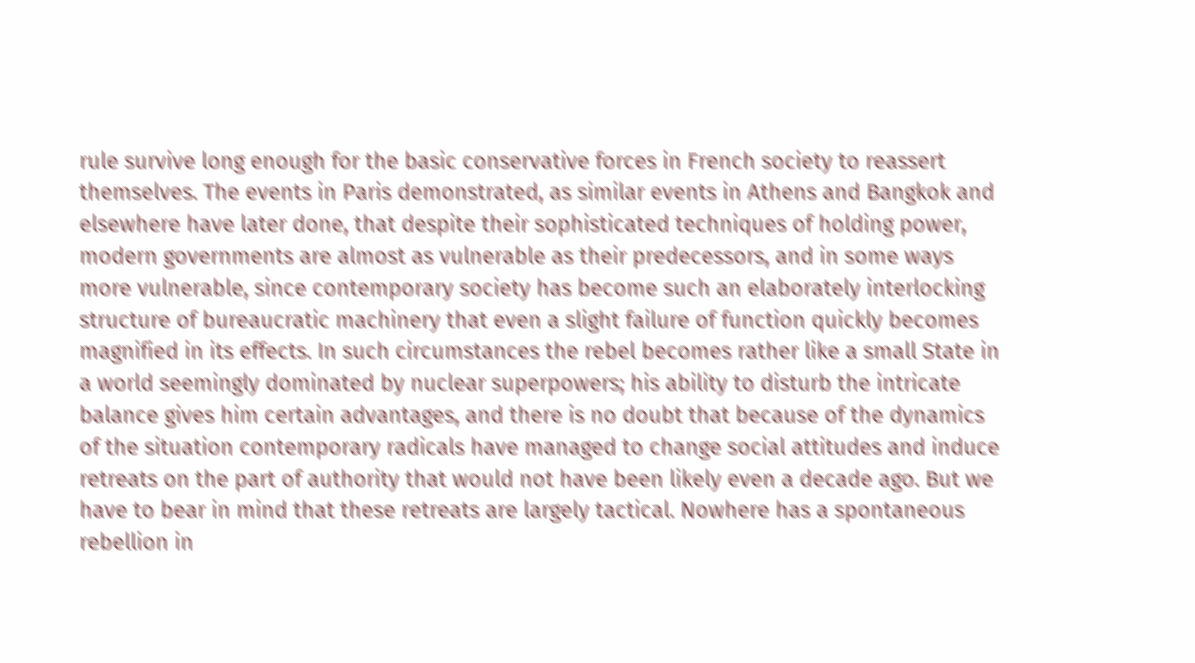rule survive long enough for the basic conservative forces in French society to reassert themselves. The events in Paris demonstrated, as similar events in Athens and Bangkok and elsewhere have later done, that despite their sophisticated techniques of holding power, modern governments are almost as vulnerable as their predecessors, and in some ways more vulnerable, since contemporary society has become such an elaborately interlocking structure of bureaucratic machinery that even a slight failure of function quickly becomes magnified in its effects. In such circumstances the rebel becomes rather like a small State in a world seemingly dominated by nuclear superpowers; his ability to disturb the intricate balance gives him certain advantages, and there is no doubt that because of the dynamics of the situation contemporary radicals have managed to change social attitudes and induce retreats on the part of authority that would not have been likely even a decade ago. But we have to bear in mind that these retreats are largely tactical. Nowhere has a spontaneous rebellion in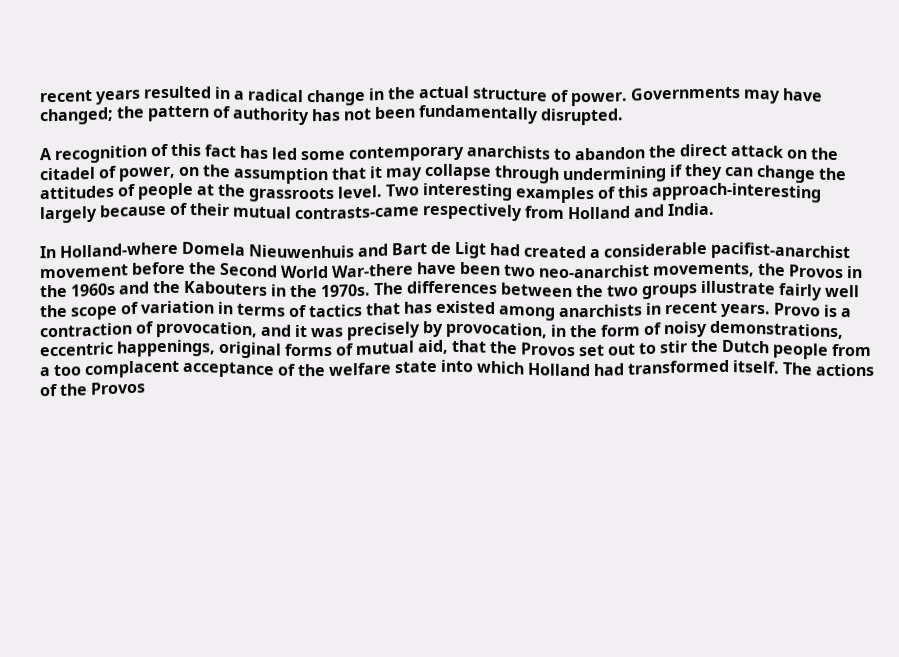recent years resulted in a radical change in the actual structure of power. Governments may have changed; the pattern of authority has not been fundamentally disrupted.

A recognition of this fact has led some contemporary anarchists to abandon the direct attack on the citadel of power, on the assumption that it may collapse through undermining if they can change the attitudes of people at the grassroots level. Two interesting examples of this approach-interesting largely because of their mutual contrasts-came respectively from Holland and India.

In Holland-where Domela Nieuwenhuis and Bart de Ligt had created a considerable pacifist-anarchist movement before the Second World War-there have been two neo-anarchist movements, the Provos in the 1960s and the Kabouters in the 1970s. The differences between the two groups illustrate fairly well the scope of variation in terms of tactics that has existed among anarchists in recent years. Provo is a contraction of provocation, and it was precisely by provocation, in the form of noisy demonstrations, eccentric happenings, original forms of mutual aid, that the Provos set out to stir the Dutch people from a too complacent acceptance of the welfare state into which Holland had transformed itself. The actions of the Provos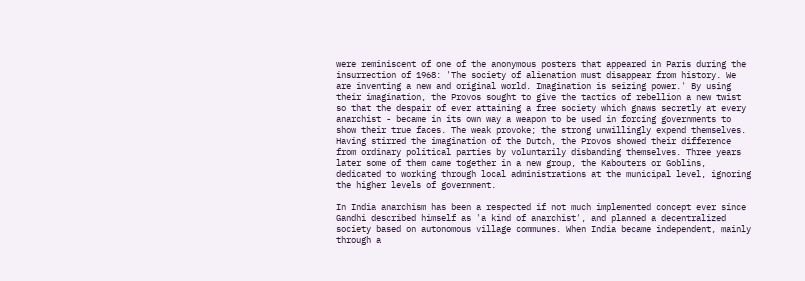were reminiscent of one of the anonymous posters that appeared in Paris during the insurrection of 1968: 'The society of alienation must disappear from history. We are inventing a new and original world. Imagination is seizing power.' By using their imagination, the Provos sought to give the tactics of rebellion a new twist so that the despair of ever attaining a free society which gnaws secretly at every anarchist - became in its own way a weapon to be used in forcing governments to show their true faces. The weak provoke; the strong unwillingly expend themselves. Having stirred the imagination of the Dutch, the Provos showed their difference from ordinary political parties by voluntarily disbanding themselves. Three years later some of them came together in a new group, the Kabouters or Goblins, dedicated to working through local administrations at the municipal level, ignoring the higher levels of government.

In India anarchism has been a respected if not much implemented concept ever since Gandhi described himself as 'a kind of anarchist', and planned a decentralized society based on autonomous village communes. When India became independent, mainly through a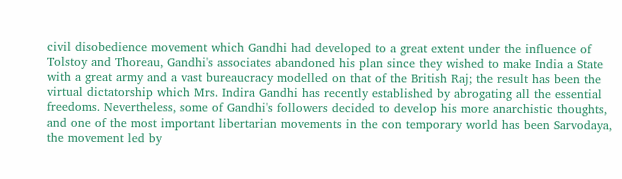civil disobedience movement which Gandhi had developed to a great extent under the influence of Tolstoy and Thoreau, Gandhi's associates abandoned his plan since they wished to make India a State with a great army and a vast bureaucracy modelled on that of the British Raj; the result has been the virtual dictatorship which Mrs. Indira Gandhi has recently established by abrogating all the essential freedoms. Nevertheless, some of Gandhi's followers decided to develop his more anarchistic thoughts, and one of the most important libertarian movements in the con temporary world has been Sarvodaya, the movement led by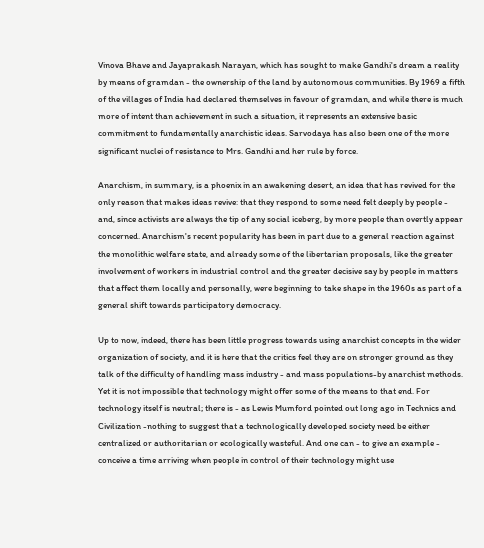Vinova Bhave and Jayaprakash Narayan, which has sought to make Gandhi's dream a reality by means of gramdan - the ownership of the land by autonomous communities. By 1969 a fifth of the villages of India had declared themselves in favour of gramdan, and while there is much more of intent than achievement in such a situation, it represents an extensive basic commitment to fundamentally anarchistic ideas. Sarvodaya has also been one of the more significant nuclei of resistance to Mrs. Gandhi and her rule by force.

Anarchism, in summary, is a phoenix in an awakening desert, an idea that has revived for the only reason that makes ideas revive: that they respond to some need felt deeply by people - and, since activists are always the tip of any social iceberg, by more people than overtly appear concerned. Anarchism's recent popularity has been in part due to a general reaction against the monolithic welfare state, and already some of the libertarian proposals, like the greater involvement of workers in industrial control and the greater decisive say by people in matters that affect them locally and personally, were beginning to take shape in the 1960s as part of a general shift towards participatory democracy.

Up to now, indeed, there has been little progress towards using anarchist concepts in the wider organization of society, and it is here that the critics feel they are on stronger ground as they talk of the difficulty of handling mass industry - and mass populations-by anarchist methods. Yet it is not impossible that technology might offer some of the means to that end. For technology itself is neutral; there is - as Lewis Mumford pointed out long ago in Technics and Civilization -nothing to suggest that a technologically developed society need be either centralized or authoritarian or ecologically wasteful. And one can - to give an example - conceive a time arriving when people in control of their technology might use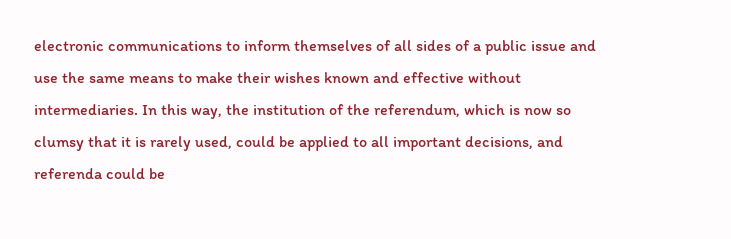electronic communications to inform themselves of all sides of a public issue and use the same means to make their wishes known and effective without intermediaries. In this way, the institution of the referendum, which is now so clumsy that it is rarely used, could be applied to all important decisions, and referenda could be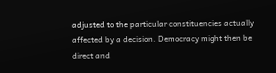adjusted to the particular constituencies actually affected by a decision. Democracy might then be direct and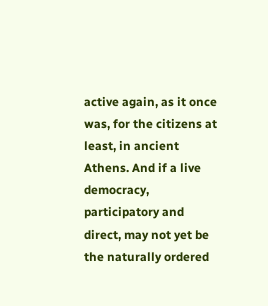active again, as it once was, for the citizens at least, in ancient Athens. And if a live democracy, participatory and direct, may not yet be the naturally ordered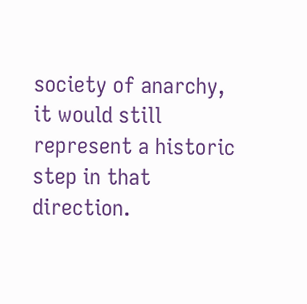society of anarchy, it would still represent a historic step in that direction.